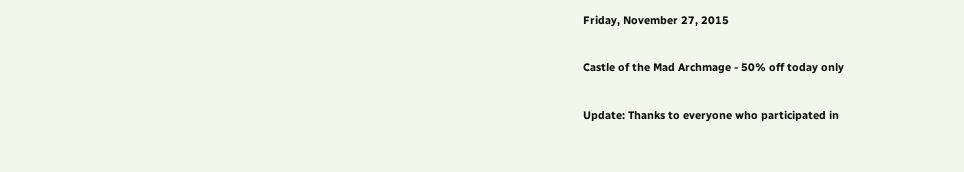Friday, November 27, 2015

Castle of the Mad Archmage - 50% off today only

Update: Thanks to everyone who participated in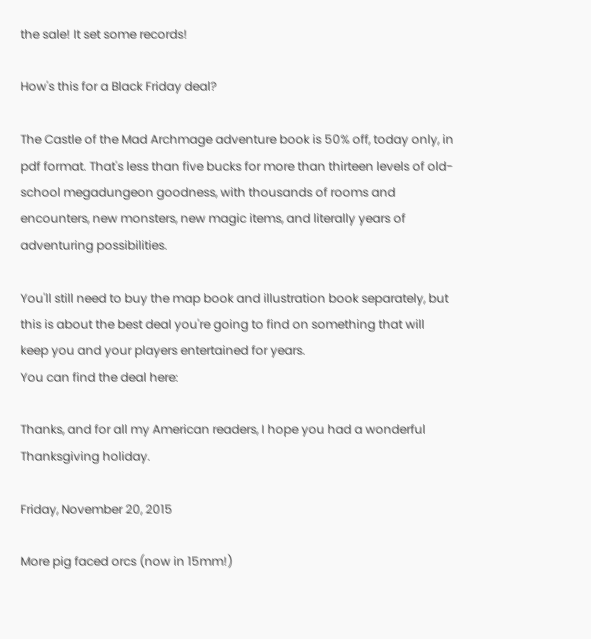the sale! It set some records!

How's this for a Black Friday deal?

The Castle of the Mad Archmage adventure book is 50% off, today only, in pdf format. That's less than five bucks for more than thirteen levels of old-school megadungeon goodness, with thousands of rooms and encounters, new monsters, new magic items, and literally years of adventuring possibilities.

You'll still need to buy the map book and illustration book separately, but this is about the best deal you're going to find on something that will keep you and your players entertained for years.
You can find the deal here:

Thanks, and for all my American readers, I hope you had a wonderful Thanksgiving holiday.

Friday, November 20, 2015

More pig faced orcs (now in 15mm!)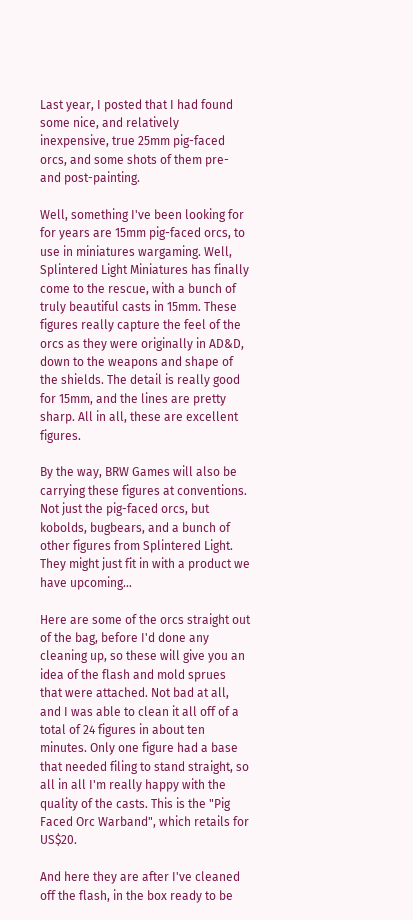Last year, I posted that I had found some nice, and relatively inexpensive, true 25mm pig-faced orcs, and some shots of them pre- and post-painting.

Well, something I've been looking for for years are 15mm pig-faced orcs, to use in miniatures wargaming. Well, Splintered Light Miniatures has finally come to the rescue, with a bunch of truly beautiful casts in 15mm. These figures really capture the feel of the orcs as they were originally in AD&D, down to the weapons and shape of the shields. The detail is really good for 15mm, and the lines are pretty sharp. All in all, these are excellent figures.

By the way, BRW Games will also be carrying these figures at conventions. Not just the pig-faced orcs, but kobolds, bugbears, and a bunch of other figures from Splintered Light. They might just fit in with a product we have upcoming...

Here are some of the orcs straight out of the bag, before I'd done any cleaning up, so these will give you an idea of the flash and mold sprues that were attached. Not bad at all, and I was able to clean it all off of a total of 24 figures in about ten minutes. Only one figure had a base that needed filing to stand straight, so all in all I'm really happy with the quality of the casts. This is the "Pig Faced Orc Warband", which retails for US$20.

And here they are after I've cleaned off the flash, in the box ready to be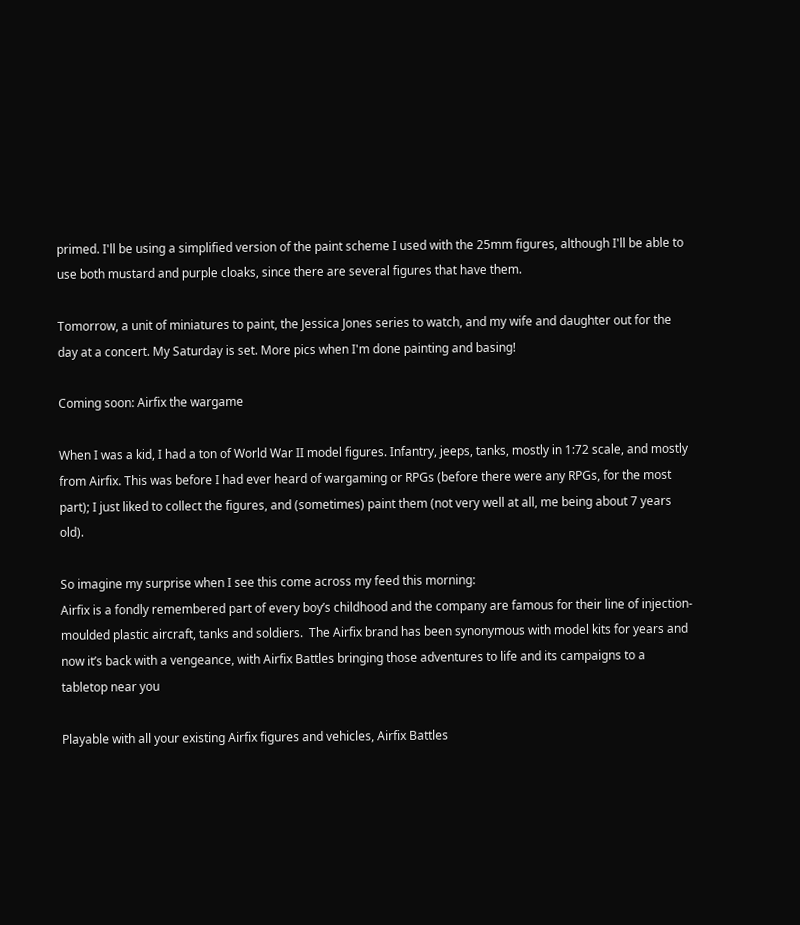primed. I'll be using a simplified version of the paint scheme I used with the 25mm figures, although I'll be able to use both mustard and purple cloaks, since there are several figures that have them.

Tomorrow, a unit of miniatures to paint, the Jessica Jones series to watch, and my wife and daughter out for the day at a concert. My Saturday is set. More pics when I'm done painting and basing!

Coming soon: Airfix the wargame

When I was a kid, I had a ton of World War II model figures. Infantry, jeeps, tanks, mostly in 1:72 scale, and mostly from Airfix. This was before I had ever heard of wargaming or RPGs (before there were any RPGs, for the most part); I just liked to collect the figures, and (sometimes) paint them (not very well at all, me being about 7 years old).

So imagine my surprise when I see this come across my feed this morning:
Airfix is a fondly remembered part of every boy’s childhood and the company are famous for their line of injection-moulded plastic aircraft, tanks and soldiers.  The Airfix brand has been synonymous with model kits for years and now it’s back with a vengeance, with Airfix Battles bringing those adventures to life and its campaigns to a tabletop near you

Playable with all your existing Airfix figures and vehicles, Airfix Battles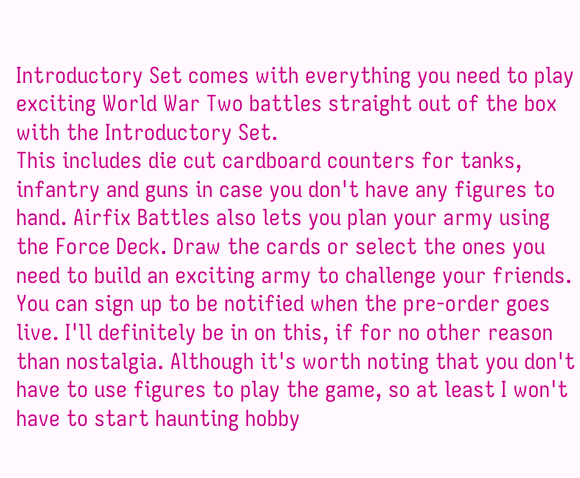Introductory Set comes with everything you need to play exciting World War Two battles straight out of the box with the Introductory Set.
This includes die cut cardboard counters for tanks, infantry and guns in case you don't have any figures to hand. Airfix Battles also lets you plan your army using the Force Deck. Draw the cards or select the ones you need to build an exciting army to challenge your friends.
You can sign up to be notified when the pre-order goes live. I'll definitely be in on this, if for no other reason than nostalgia. Although it's worth noting that you don't have to use figures to play the game, so at least I won't have to start haunting hobby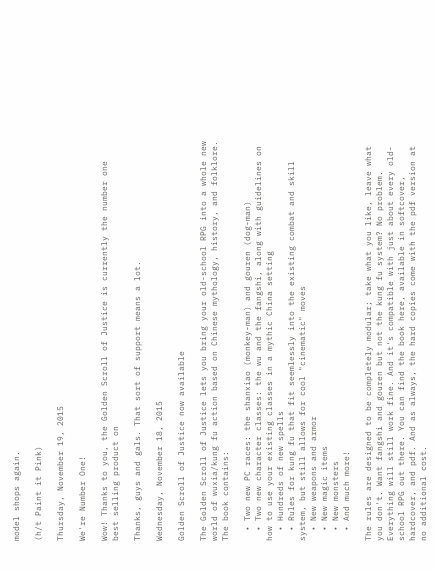model shops again.

(h/t Paint it Pink)

Thursday, November 19, 2015

We're Number One!

Wow! Thanks to you, the Golden Scroll of Justice is currently the number one best selling product on

Thanks, guys and gals. That sort of support means a lot.

Wednesday, November 18, 2015

Golden Scroll of Justice now available

The Golden Scroll of Justice lets you bring your old-school RPG into a whole new world of wuxia/kung fu action based on Chinese mythology, history, and folklore. The book contains:

  • Two new PC races: the shanxiao (monkey-man) and gouren (dog-man)
  • Two new character classes: the wu and the fangshi, along with guidelines on how to use your existing classes in a mythic China setting
  • Hundreds of new spells
  • Rules for kung fu that fit seemlessly into the existing combat and skill system, but still allows for cool "cinematic" moves
  • New weapons and armor
  • New magic items
  • New monsters
  • And much more!

The rules are designed to be completely modular; take what you like, leave what you don't. Want fangshi and gouren but not the kung fu system? No problem. Everything will still work fine. And it's compatible with just about every old-school RPG out there. You can find the book here, available in softcover, hardcover, and pdf. And as always, the hard copies come with the pdf version at no additional cost.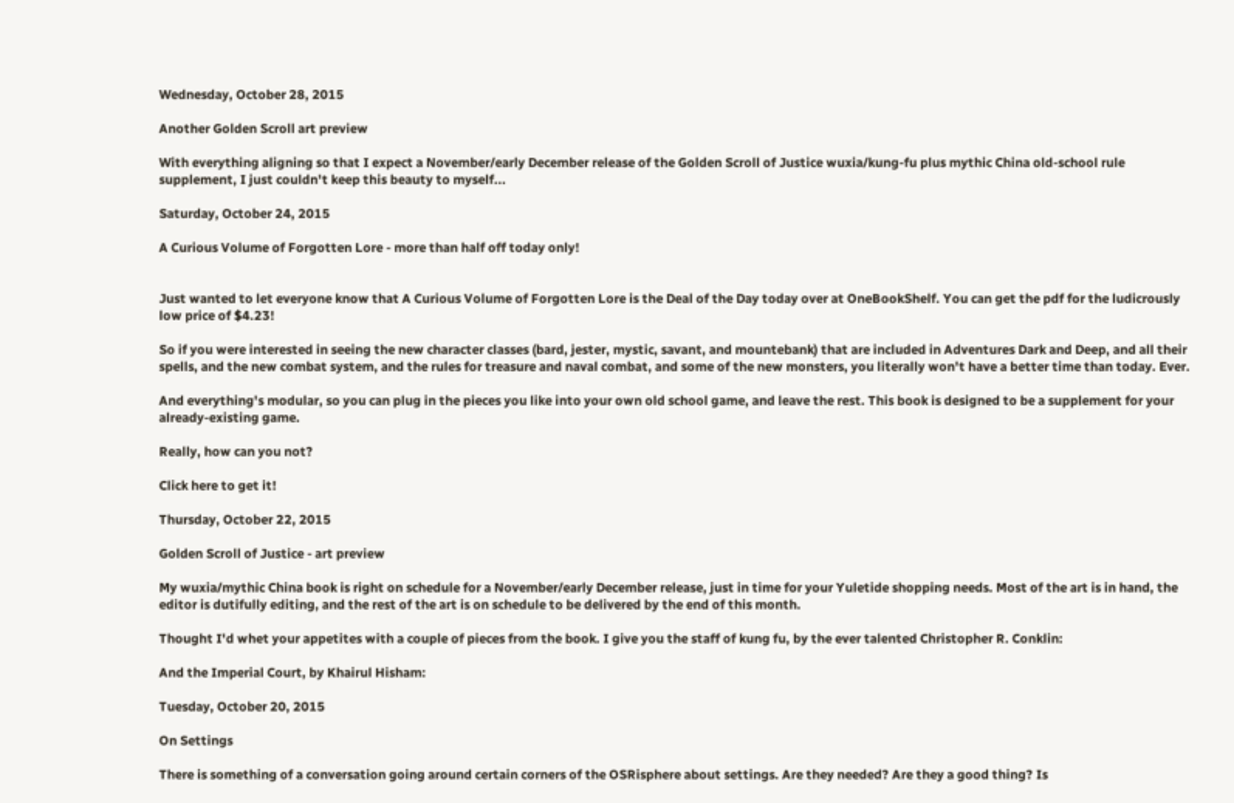Wednesday, October 28, 2015

Another Golden Scroll art preview

With everything aligning so that I expect a November/early December release of the Golden Scroll of Justice wuxia/kung-fu plus mythic China old-school rule supplement, I just couldn't keep this beauty to myself...

Saturday, October 24, 2015

A Curious Volume of Forgotten Lore - more than half off today only!


Just wanted to let everyone know that A Curious Volume of Forgotten Lore is the Deal of the Day today over at OneBookShelf. You can get the pdf for the ludicrously low price of $4.23!

So if you were interested in seeing the new character classes (bard, jester, mystic, savant, and mountebank) that are included in Adventures Dark and Deep, and all their spells, and the new combat system, and the rules for treasure and naval combat, and some of the new monsters, you literally won't have a better time than today. Ever.

And everything's modular, so you can plug in the pieces you like into your own old school game, and leave the rest. This book is designed to be a supplement for your already-existing game.

Really, how can you not?

Click here to get it!

Thursday, October 22, 2015

Golden Scroll of Justice - art preview

My wuxia/mythic China book is right on schedule for a November/early December release, just in time for your Yuletide shopping needs. Most of the art is in hand, the editor is dutifully editing, and the rest of the art is on schedule to be delivered by the end of this month.

Thought I'd whet your appetites with a couple of pieces from the book. I give you the staff of kung fu, by the ever talented Christopher R. Conklin:

And the Imperial Court, by Khairul Hisham:

Tuesday, October 20, 2015

On Settings

There is something of a conversation going around certain corners of the OSRisphere about settings. Are they needed? Are they a good thing? Is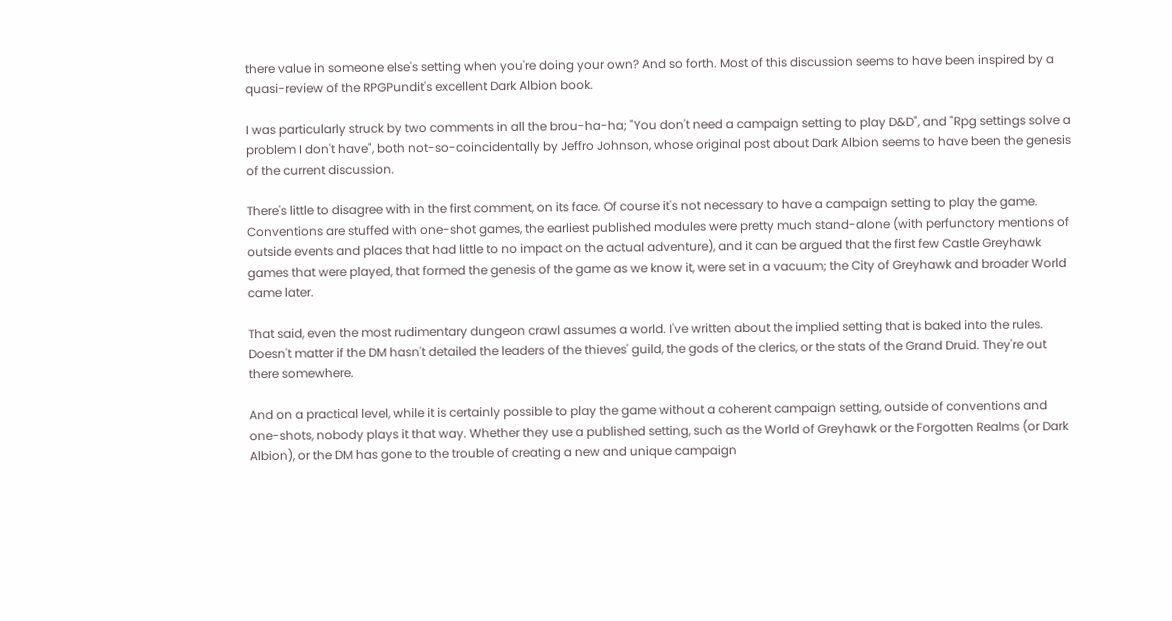there value in someone else's setting when you're doing your own? And so forth. Most of this discussion seems to have been inspired by a quasi-review of the RPGPundit's excellent Dark Albion book.

I was particularly struck by two comments in all the brou-ha-ha; "You don't need a campaign setting to play D&D", and "Rpg settings solve a problem I don't have", both not-so-coincidentally by Jeffro Johnson, whose original post about Dark Albion seems to have been the genesis of the current discussion.

There's little to disagree with in the first comment, on its face. Of course it's not necessary to have a campaign setting to play the game. Conventions are stuffed with one-shot games, the earliest published modules were pretty much stand-alone (with perfunctory mentions of outside events and places that had little to no impact on the actual adventure), and it can be argued that the first few Castle Greyhawk games that were played, that formed the genesis of the game as we know it, were set in a vacuum; the City of Greyhawk and broader World came later.

That said, even the most rudimentary dungeon crawl assumes a world. I've written about the implied setting that is baked into the rules. Doesn't matter if the DM hasn't detailed the leaders of the thieves' guild, the gods of the clerics, or the stats of the Grand Druid. They're out there somewhere.

And on a practical level, while it is certainly possible to play the game without a coherent campaign setting, outside of conventions and one-shots, nobody plays it that way. Whether they use a published setting, such as the World of Greyhawk or the Forgotten Realms (or Dark Albion), or the DM has gone to the trouble of creating a new and unique campaign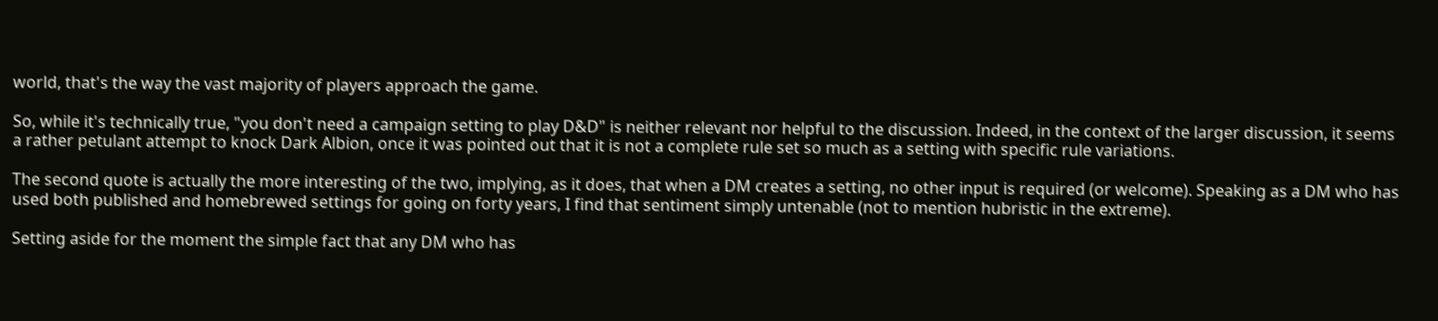world, that's the way the vast majority of players approach the game.

So, while it's technically true, "you don't need a campaign setting to play D&D" is neither relevant nor helpful to the discussion. Indeed, in the context of the larger discussion, it seems a rather petulant attempt to knock Dark Albion, once it was pointed out that it is not a complete rule set so much as a setting with specific rule variations.

The second quote is actually the more interesting of the two, implying, as it does, that when a DM creates a setting, no other input is required (or welcome). Speaking as a DM who has used both published and homebrewed settings for going on forty years, I find that sentiment simply untenable (not to mention hubristic in the extreme).

Setting aside for the moment the simple fact that any DM who has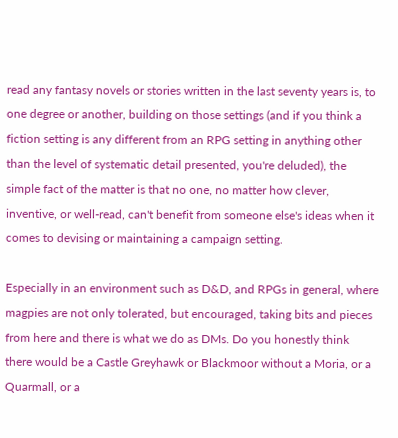read any fantasy novels or stories written in the last seventy years is, to one degree or another, building on those settings (and if you think a fiction setting is any different from an RPG setting in anything other than the level of systematic detail presented, you're deluded), the simple fact of the matter is that no one, no matter how clever, inventive, or well-read, can't benefit from someone else's ideas when it comes to devising or maintaining a campaign setting.

Especially in an environment such as D&D, and RPGs in general, where magpies are not only tolerated, but encouraged, taking bits and pieces from here and there is what we do as DMs. Do you honestly think there would be a Castle Greyhawk or Blackmoor without a Moria, or a Quarmall, or a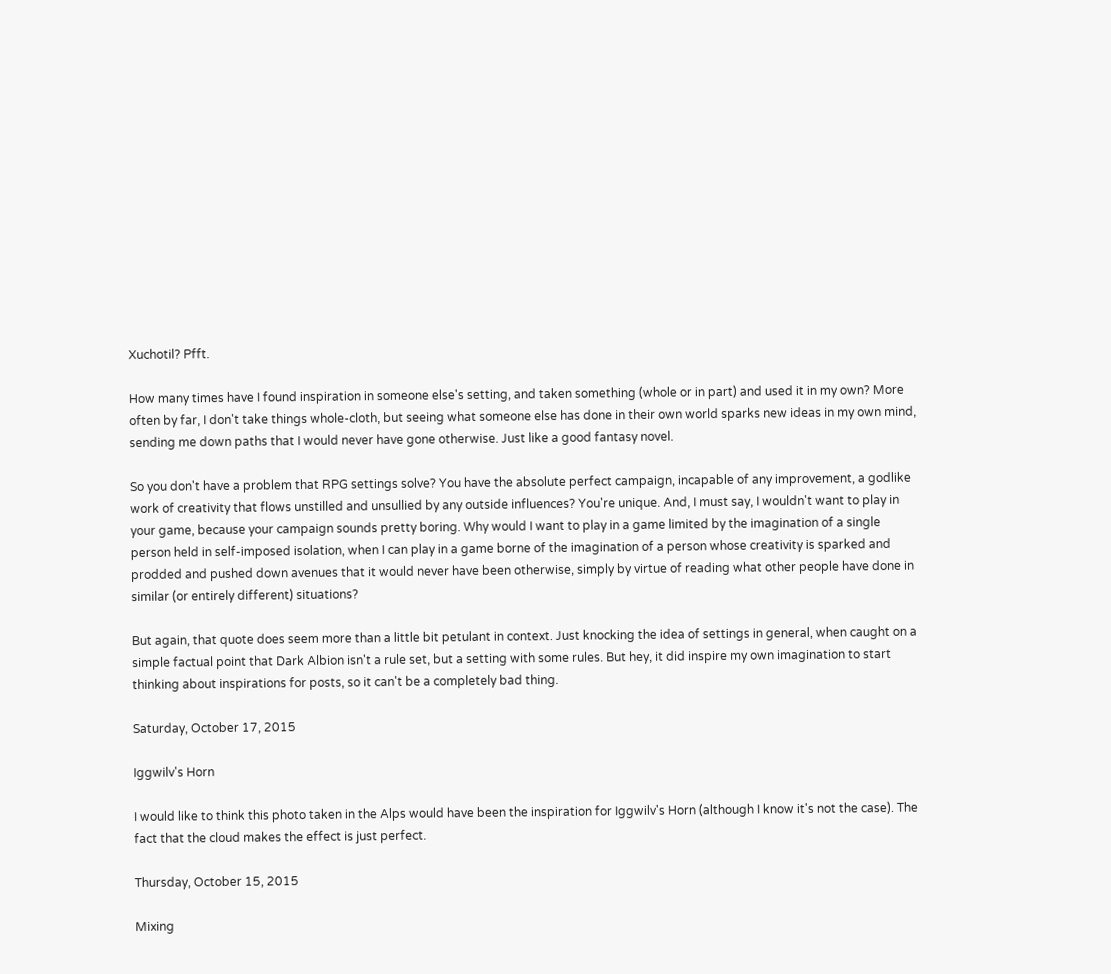Xuchotil? Pfft.

How many times have I found inspiration in someone else's setting, and taken something (whole or in part) and used it in my own? More often by far, I don't take things whole-cloth, but seeing what someone else has done in their own world sparks new ideas in my own mind, sending me down paths that I would never have gone otherwise. Just like a good fantasy novel.

So you don't have a problem that RPG settings solve? You have the absolute perfect campaign, incapable of any improvement, a godlike work of creativity that flows unstilled and unsullied by any outside influences? You're unique. And, I must say, I wouldn't want to play in your game, because your campaign sounds pretty boring. Why would I want to play in a game limited by the imagination of a single person held in self-imposed isolation, when I can play in a game borne of the imagination of a person whose creativity is sparked and prodded and pushed down avenues that it would never have been otherwise, simply by virtue of reading what other people have done in similar (or entirely different) situations?

But again, that quote does seem more than a little bit petulant in context. Just knocking the idea of settings in general, when caught on a simple factual point that Dark Albion isn't a rule set, but a setting with some rules. But hey, it did inspire my own imagination to start thinking about inspirations for posts, so it can't be a completely bad thing.

Saturday, October 17, 2015

Iggwilv's Horn

I would like to think this photo taken in the Alps would have been the inspiration for Iggwilv's Horn (although I know it's not the case). The fact that the cloud makes the effect is just perfect.

Thursday, October 15, 2015

Mixing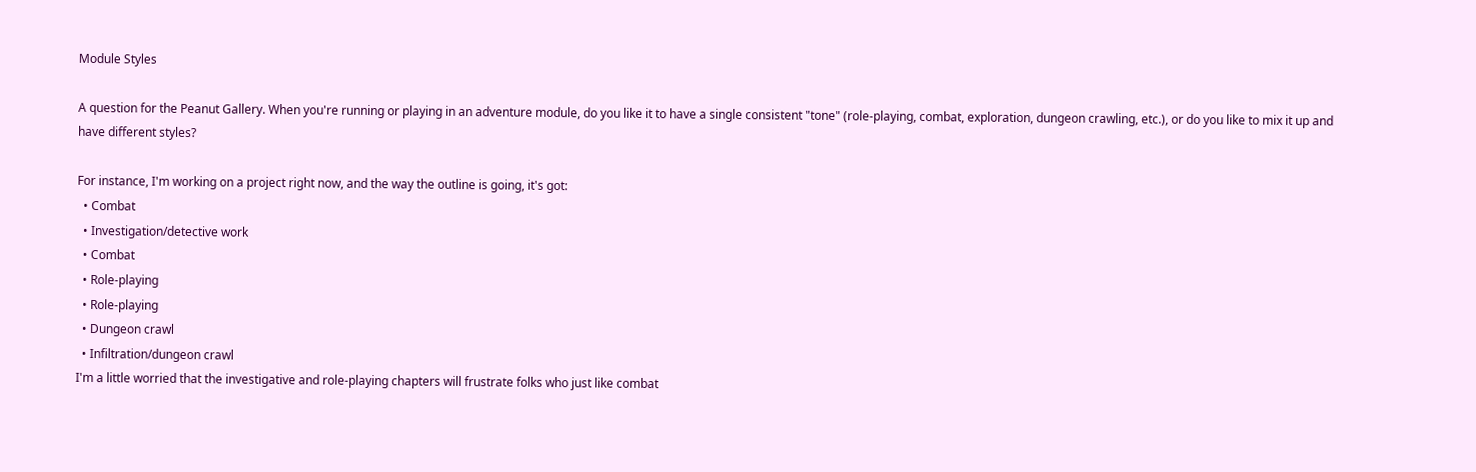Module Styles

A question for the Peanut Gallery. When you're running or playing in an adventure module, do you like it to have a single consistent "tone" (role-playing, combat, exploration, dungeon crawling, etc.), or do you like to mix it up and have different styles?

For instance, I'm working on a project right now, and the way the outline is going, it's got:
  • Combat
  • Investigation/detective work
  • Combat
  • Role-playing
  • Role-playing
  • Dungeon crawl
  • Infiltration/dungeon crawl
I'm a little worried that the investigative and role-playing chapters will frustrate folks who just like combat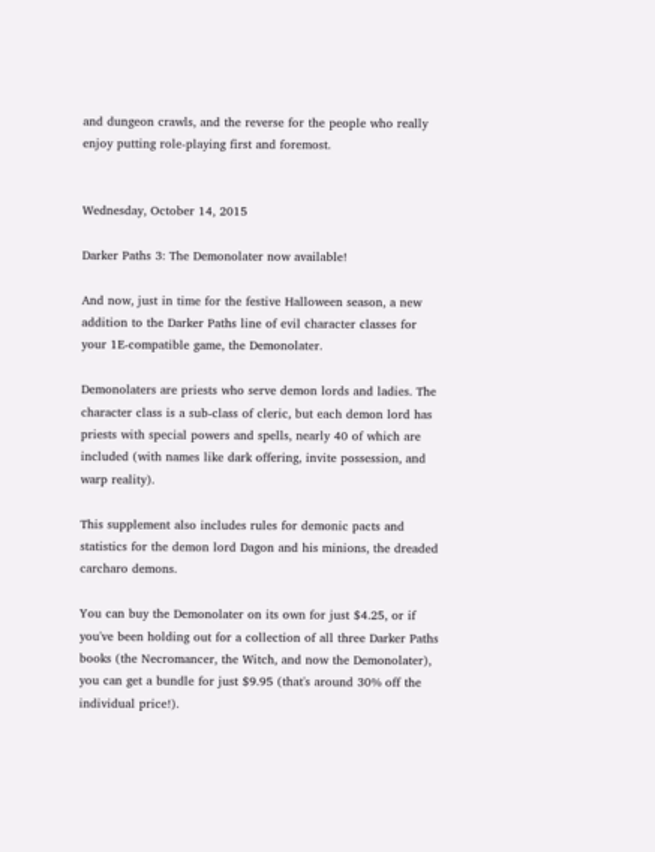and dungeon crawls, and the reverse for the people who really enjoy putting role-playing first and foremost.


Wednesday, October 14, 2015

Darker Paths 3: The Demonolater now available!

And now, just in time for the festive Halloween season, a new addition to the Darker Paths line of evil character classes for your 1E-compatible game, the Demonolater.

Demonolaters are priests who serve demon lords and ladies. The character class is a sub-class of cleric, but each demon lord has priests with special powers and spells, nearly 40 of which are included (with names like dark offering, invite possession, and warp reality).

This supplement also includes rules for demonic pacts and statistics for the demon lord Dagon and his minions, the dreaded carcharo demons.

You can buy the Demonolater on its own for just $4.25, or if you've been holding out for a collection of all three Darker Paths books (the Necromancer, the Witch, and now the Demonolater), you can get a bundle for just $9.95 (that's around 30% off the individual price!).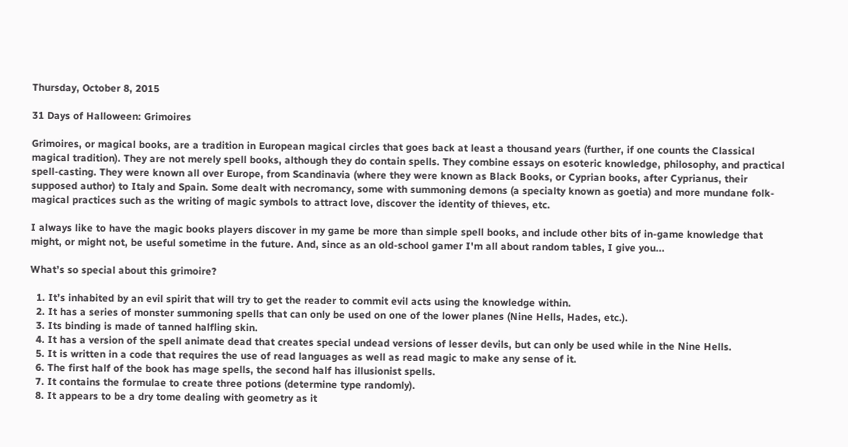Thursday, October 8, 2015

31 Days of Halloween: Grimoires

Grimoires, or magical books, are a tradition in European magical circles that goes back at least a thousand years (further, if one counts the Classical magical tradition). They are not merely spell books, although they do contain spells. They combine essays on esoteric knowledge, philosophy, and practical spell-casting. They were known all over Europe, from Scandinavia (where they were known as Black Books, or Cyprian books, after Cyprianus, their supposed author) to Italy and Spain. Some dealt with necromancy, some with summoning demons (a specialty known as goetia) and more mundane folk-magical practices such as the writing of magic symbols to attract love, discover the identity of thieves, etc.

I always like to have the magic books players discover in my game be more than simple spell books, and include other bits of in-game knowledge that might, or might not, be useful sometime in the future. And, since as an old-school gamer I'm all about random tables, I give you...

What’s so special about this grimoire?

  1. It’s inhabited by an evil spirit that will try to get the reader to commit evil acts using the knowledge within.
  2. It has a series of monster summoning spells that can only be used on one of the lower planes (Nine Hells, Hades, etc.).
  3. Its binding is made of tanned halfling skin.
  4. It has a version of the spell animate dead that creates special undead versions of lesser devils, but can only be used while in the Nine Hells.
  5. It is written in a code that requires the use of read languages as well as read magic to make any sense of it.
  6. The first half of the book has mage spells, the second half has illusionist spells.
  7. It contains the formulae to create three potions (determine type randomly).
  8. It appears to be a dry tome dealing with geometry as it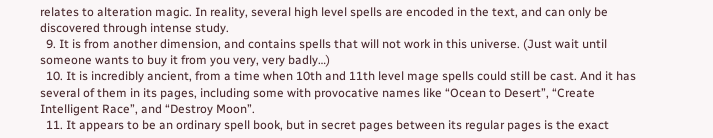relates to alteration magic. In reality, several high level spells are encoded in the text, and can only be discovered through intense study.
  9. It is from another dimension, and contains spells that will not work in this universe. (Just wait until someone wants to buy it from you very, very badly…)
  10. It is incredibly ancient, from a time when 10th and 11th level mage spells could still be cast. And it has several of them in its pages, including some with provocative names like “Ocean to Desert”, “Create Intelligent Race”, and “Destroy Moon”.
  11. It appears to be an ordinary spell book, but in secret pages between its regular pages is the exact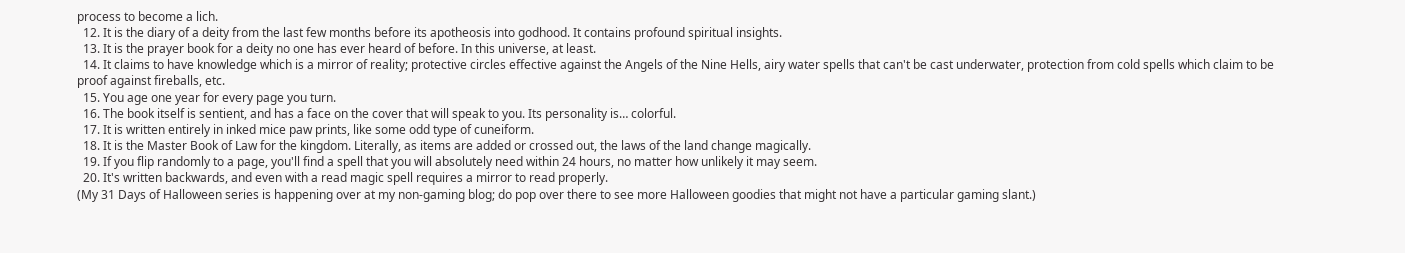process to become a lich.
  12. It is the diary of a deity from the last few months before its apotheosis into godhood. It contains profound spiritual insights.
  13. It is the prayer book for a deity no one has ever heard of before. In this universe, at least.
  14. It claims to have knowledge which is a mirror of reality; protective circles effective against the Angels of the Nine Hells, airy water spells that can't be cast underwater, protection from cold spells which claim to be proof against fireballs, etc.
  15. You age one year for every page you turn.
  16. The book itself is sentient, and has a face on the cover that will speak to you. Its personality is… colorful.
  17. It is written entirely in inked mice paw prints, like some odd type of cuneiform.
  18. It is the Master Book of Law for the kingdom. Literally, as items are added or crossed out, the laws of the land change magically.
  19. If you flip randomly to a page, you'll find a spell that you will absolutely need within 24 hours, no matter how unlikely it may seem.
  20. It's written backwards, and even with a read magic spell requires a mirror to read properly.
(My 31 Days of Halloween series is happening over at my non-gaming blog; do pop over there to see more Halloween goodies that might not have a particular gaming slant.)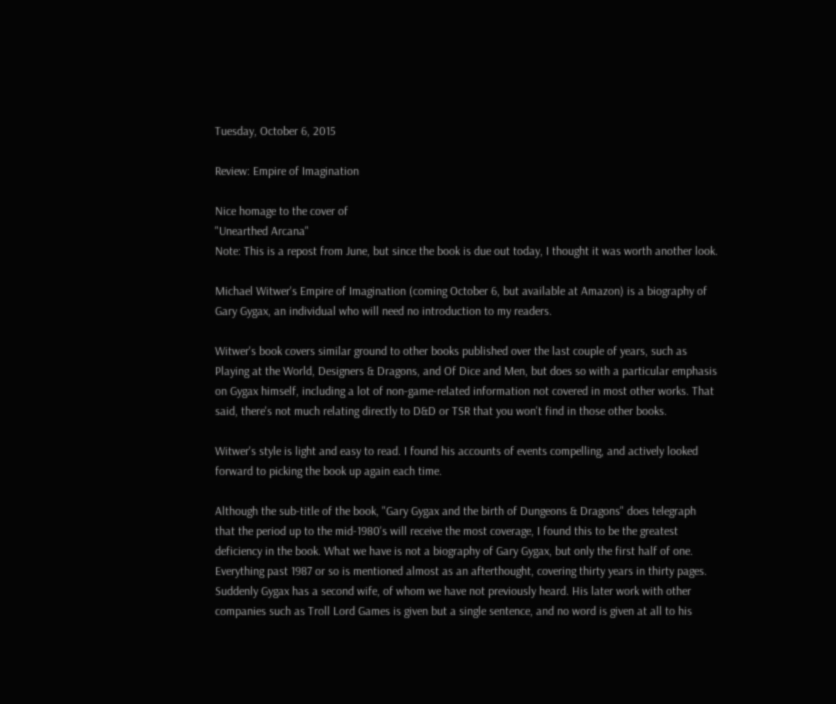Tuesday, October 6, 2015

Review: Empire of Imagination

Nice homage to the cover of
"Unearthed Arcana"
Note: This is a repost from June, but since the book is due out today, I thought it was worth another look.

Michael Witwer's Empire of Imagination (coming October 6, but available at Amazon) is a biography of Gary Gygax, an individual who will need no introduction to my readers.

Witwer's book covers similar ground to other books published over the last couple of years, such as Playing at the World, Designers & Dragons, and Of Dice and Men, but does so with a particular emphasis on Gygax himself, including a lot of non-game-related information not covered in most other works. That said, there's not much relating directly to D&D or TSR that you won't find in those other books.

Witwer's style is light and easy to read. I found his accounts of events compelling, and actively looked forward to picking the book up again each time.

Although the sub-title of the book, "Gary Gygax and the birth of Dungeons & Dragons" does telegraph that the period up to the mid-1980's will receive the most coverage, I found this to be the greatest deficiency in the book. What we have is not a biography of Gary Gygax, but only the first half of one. Everything past 1987 or so is mentioned almost as an afterthought, covering thirty years in thirty pages. Suddenly Gygax has a second wife, of whom we have not previously heard. His later work with other companies such as Troll Lord Games is given but a single sentence, and no word is given at all to his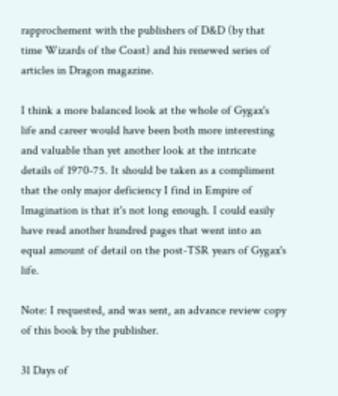rapprochement with the publishers of D&D (by that time Wizards of the Coast) and his renewed series of articles in Dragon magazine.

I think a more balanced look at the whole of Gygax's life and career would have been both more interesting and valuable than yet another look at the intricate details of 1970-75. It should be taken as a compliment that the only major deficiency I find in Empire of Imagination is that it's not long enough. I could easily have read another hundred pages that went into an equal amount of detail on the post-TSR years of Gygax's life.

Note: I requested, and was sent, an advance review copy of this book by the publisher.

31 Days of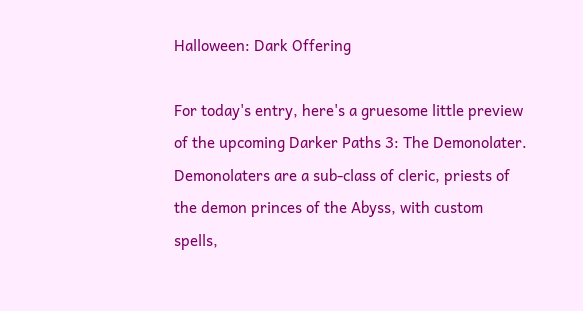Halloween: Dark Offering

For today's entry, here's a gruesome little preview of the upcoming Darker Paths 3: The Demonolater. Demonolaters are a sub-class of cleric, priests of the demon princes of the Abyss, with custom spells,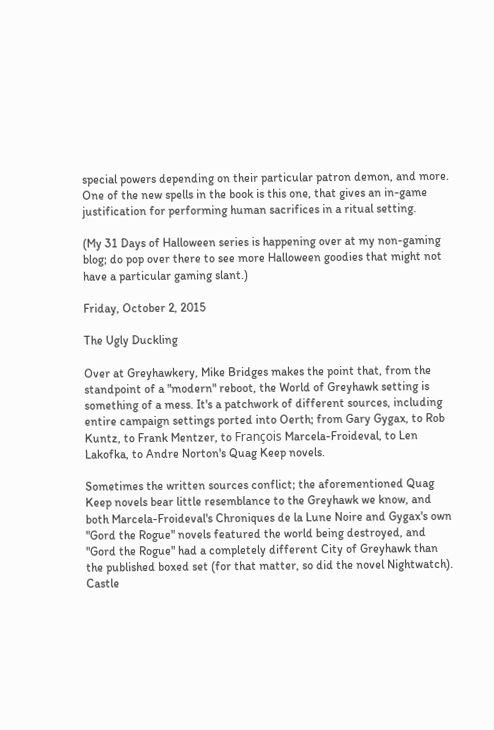special powers depending on their particular patron demon, and more. One of the new spells in the book is this one, that gives an in-game justification for performing human sacrifices in a ritual setting.

(My 31 Days of Halloween series is happening over at my non-gaming blog; do pop over there to see more Halloween goodies that might not have a particular gaming slant.)

Friday, October 2, 2015

The Ugly Duckling

Over at Greyhawkery, Mike Bridges makes the point that, from the standpoint of a "modern" reboot, the World of Greyhawk setting is something of a mess. It's a patchwork of different sources, including entire campaign settings ported into Oerth; from Gary Gygax, to Rob Kuntz, to Frank Mentzer, to François Marcela-Froideval, to Len Lakofka, to Andre Norton's Quag Keep novels.

Sometimes the written sources conflict; the aforementioned Quag Keep novels bear little resemblance to the Greyhawk we know, and both Marcela-Froideval's Chroniques de la Lune Noire and Gygax's own "Gord the Rogue" novels featured the world being destroyed, and "Gord the Rogue" had a completely different City of Greyhawk than the published boxed set (for that matter, so did the novel Nightwatch). Castle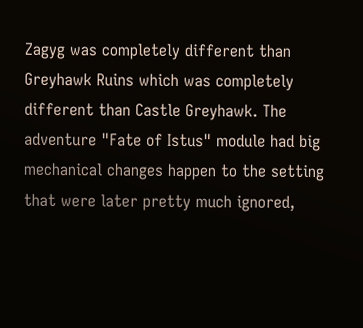Zagyg was completely different than Greyhawk Ruins which was completely different than Castle Greyhawk. The adventure "Fate of Istus" module had big mechanical changes happen to the setting that were later pretty much ignored,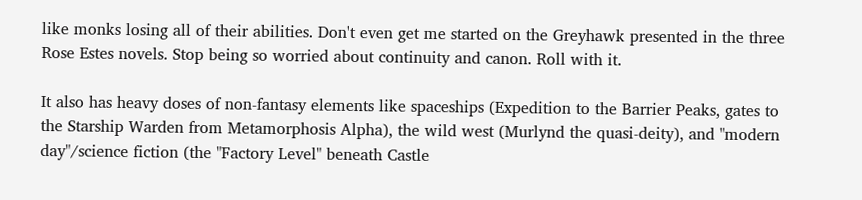like monks losing all of their abilities. Don't even get me started on the Greyhawk presented in the three Rose Estes novels. Stop being so worried about continuity and canon. Roll with it.

It also has heavy doses of non-fantasy elements like spaceships (Expedition to the Barrier Peaks, gates to the Starship Warden from Metamorphosis Alpha), the wild west (Murlynd the quasi-deity), and "modern day"/science fiction (the "Factory Level" beneath Castle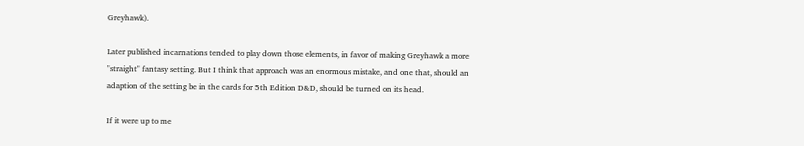Greyhawk).

Later published incarnations tended to play down those elements, in favor of making Greyhawk a more "straight" fantasy setting. But I think that approach was an enormous mistake, and one that, should an adaption of the setting be in the cards for 5th Edition D&D, should be turned on its head.

If it were up to me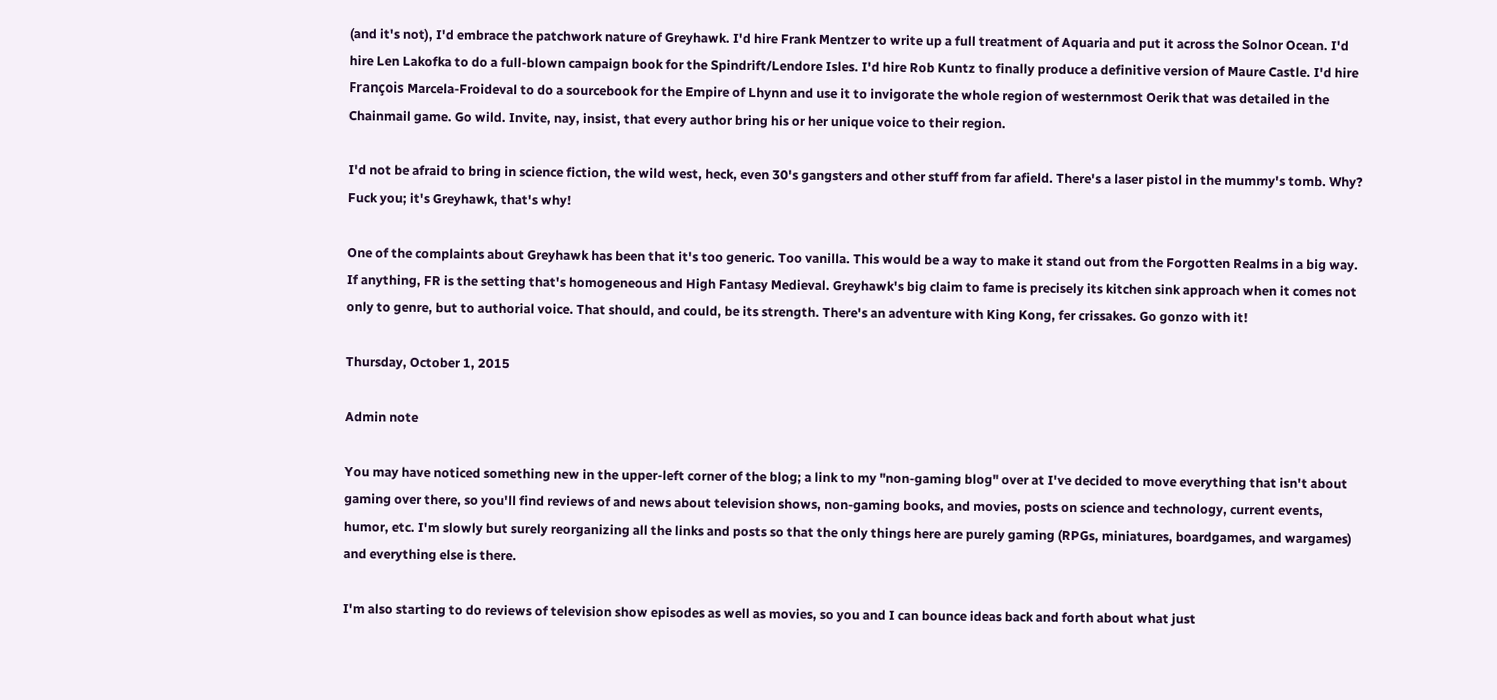(and it's not), I'd embrace the patchwork nature of Greyhawk. I'd hire Frank Mentzer to write up a full treatment of Aquaria and put it across the Solnor Ocean. I'd hire Len Lakofka to do a full-blown campaign book for the Spindrift/Lendore Isles. I'd hire Rob Kuntz to finally produce a definitive version of Maure Castle. I'd hire François Marcela-Froideval to do a sourcebook for the Empire of Lhynn and use it to invigorate the whole region of westernmost Oerik that was detailed in the Chainmail game. Go wild. Invite, nay, insist, that every author bring his or her unique voice to their region.

I'd not be afraid to bring in science fiction, the wild west, heck, even 30's gangsters and other stuff from far afield. There's a laser pistol in the mummy's tomb. Why? Fuck you; it's Greyhawk, that's why!

One of the complaints about Greyhawk has been that it's too generic. Too vanilla. This would be a way to make it stand out from the Forgotten Realms in a big way. If anything, FR is the setting that's homogeneous and High Fantasy Medieval. Greyhawk's big claim to fame is precisely its kitchen sink approach when it comes not only to genre, but to authorial voice. That should, and could, be its strength. There's an adventure with King Kong, fer crissakes. Go gonzo with it!

Thursday, October 1, 2015

Admin note

You may have noticed something new in the upper-left corner of the blog; a link to my "non-gaming blog" over at I've decided to move everything that isn't about gaming over there, so you'll find reviews of and news about television shows, non-gaming books, and movies, posts on science and technology, current events, humor, etc. I'm slowly but surely reorganizing all the links and posts so that the only things here are purely gaming (RPGs, miniatures, boardgames, and wargames) and everything else is there.

I'm also starting to do reviews of television show episodes as well as movies, so you and I can bounce ideas back and forth about what just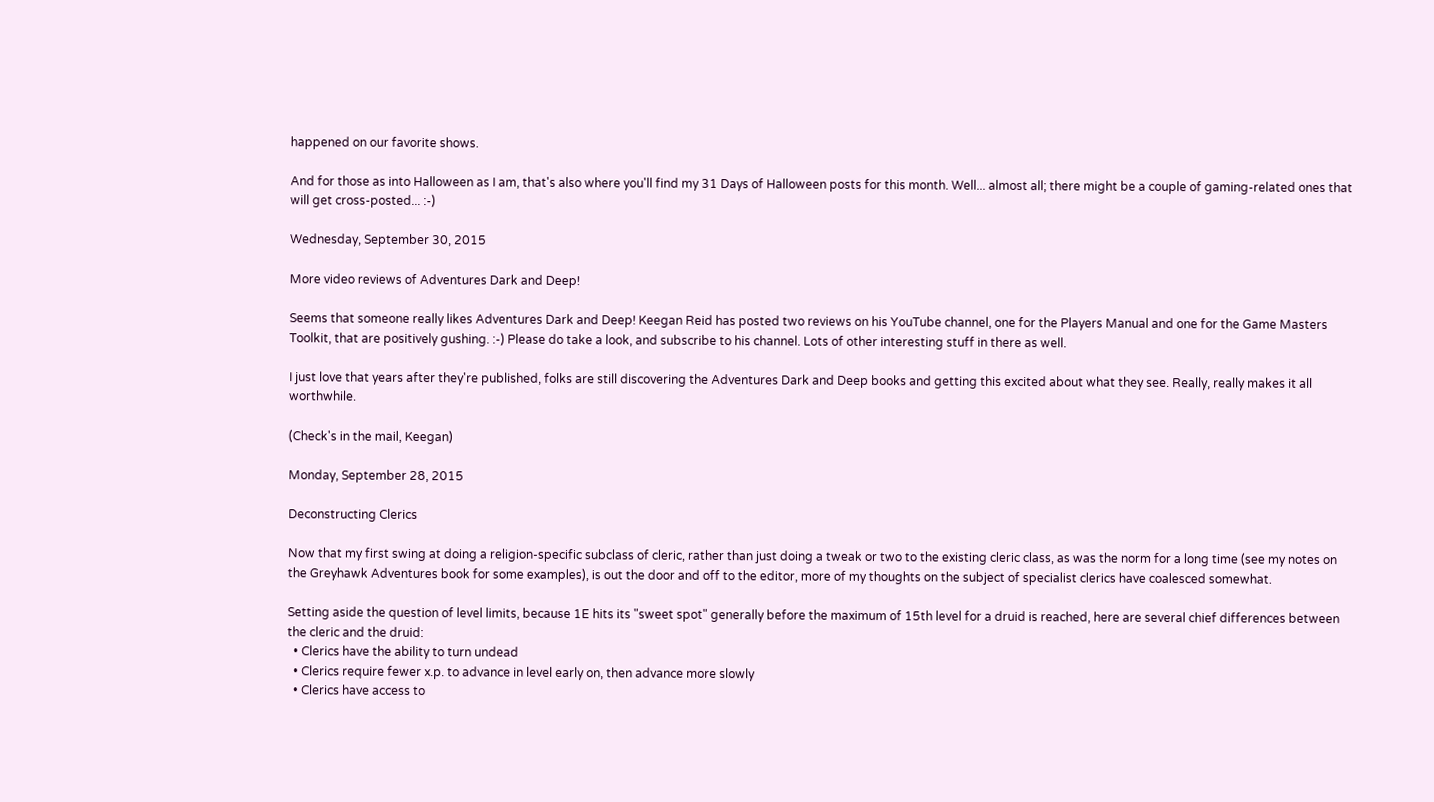happened on our favorite shows.

And for those as into Halloween as I am, that's also where you'll find my 31 Days of Halloween posts for this month. Well... almost all; there might be a couple of gaming-related ones that will get cross-posted... :-)

Wednesday, September 30, 2015

More video reviews of Adventures Dark and Deep!

Seems that someone really likes Adventures Dark and Deep! Keegan Reid has posted two reviews on his YouTube channel, one for the Players Manual and one for the Game Masters Toolkit, that are positively gushing. :-) Please do take a look, and subscribe to his channel. Lots of other interesting stuff in there as well.

I just love that years after they're published, folks are still discovering the Adventures Dark and Deep books and getting this excited about what they see. Really, really makes it all worthwhile.

(Check's in the mail, Keegan)

Monday, September 28, 2015

Deconstructing Clerics

Now that my first swing at doing a religion-specific subclass of cleric, rather than just doing a tweak or two to the existing cleric class, as was the norm for a long time (see my notes on the Greyhawk Adventures book for some examples), is out the door and off to the editor, more of my thoughts on the subject of specialist clerics have coalesced somewhat.

Setting aside the question of level limits, because 1E hits its "sweet spot" generally before the maximum of 15th level for a druid is reached, here are several chief differences between the cleric and the druid:
  • Clerics have the ability to turn undead
  • Clerics require fewer x.p. to advance in level early on, then advance more slowly
  • Clerics have access to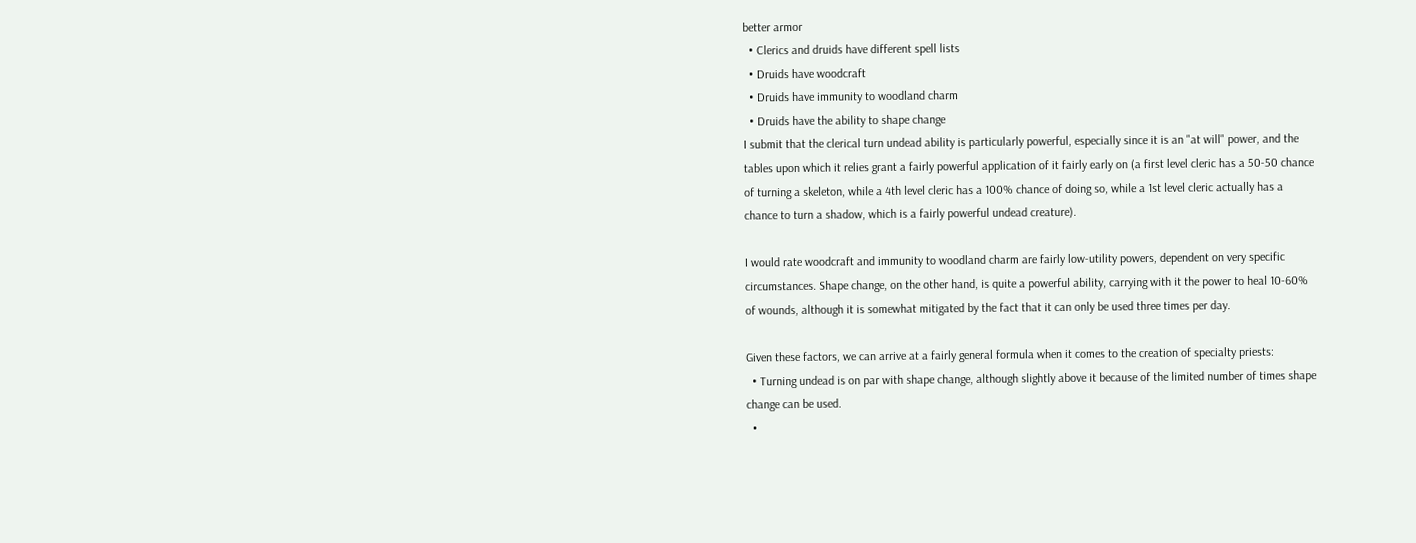better armor
  • Clerics and druids have different spell lists
  • Druids have woodcraft
  • Druids have immunity to woodland charm
  • Druids have the ability to shape change
I submit that the clerical turn undead ability is particularly powerful, especially since it is an "at will" power, and the tables upon which it relies grant a fairly powerful application of it fairly early on (a first level cleric has a 50-50 chance of turning a skeleton, while a 4th level cleric has a 100% chance of doing so, while a 1st level cleric actually has a chance to turn a shadow, which is a fairly powerful undead creature).

I would rate woodcraft and immunity to woodland charm are fairly low-utility powers, dependent on very specific circumstances. Shape change, on the other hand, is quite a powerful ability, carrying with it the power to heal 10-60% of wounds, although it is somewhat mitigated by the fact that it can only be used three times per day.

Given these factors, we can arrive at a fairly general formula when it comes to the creation of specialty priests:
  • Turning undead is on par with shape change, although slightly above it because of the limited number of times shape change can be used.
  •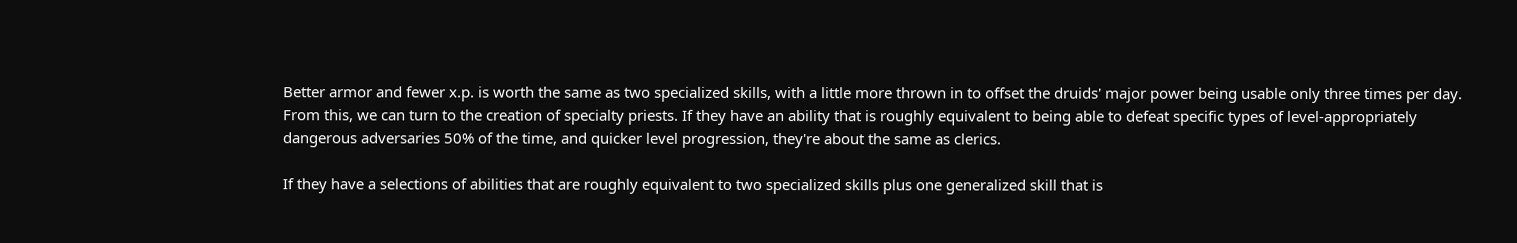Better armor and fewer x.p. is worth the same as two specialized skills, with a little more thrown in to offset the druids' major power being usable only three times per day.
From this, we can turn to the creation of specialty priests. If they have an ability that is roughly equivalent to being able to defeat specific types of level-appropriately dangerous adversaries 50% of the time, and quicker level progression, they're about the same as clerics.

If they have a selections of abilities that are roughly equivalent to two specialized skills plus one generalized skill that is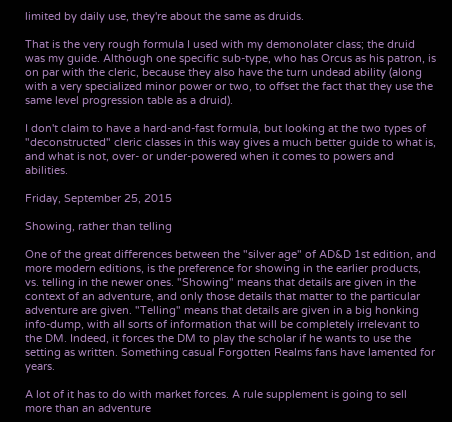limited by daily use, they're about the same as druids.

That is the very rough formula I used with my demonolater class; the druid was my guide. Although one specific sub-type, who has Orcus as his patron, is on par with the cleric, because they also have the turn undead ability (along with a very specialized minor power or two, to offset the fact that they use the same level progression table as a druid).

I don't claim to have a hard-and-fast formula, but looking at the two types of "deconstructed" cleric classes in this way gives a much better guide to what is, and what is not, over- or under-powered when it comes to powers and abilities.

Friday, September 25, 2015

Showing, rather than telling

One of the great differences between the "silver age" of AD&D 1st edition, and more modern editions, is the preference for showing in the earlier products, vs. telling in the newer ones. "Showing" means that details are given in the context of an adventure, and only those details that matter to the particular adventure are given. "Telling" means that details are given in a big honking info-dump, with all sorts of information that will be completely irrelevant to the DM. Indeed, it forces the DM to play the scholar if he wants to use the setting as written. Something casual Forgotten Realms fans have lamented for years.

A lot of it has to do with market forces. A rule supplement is going to sell more than an adventure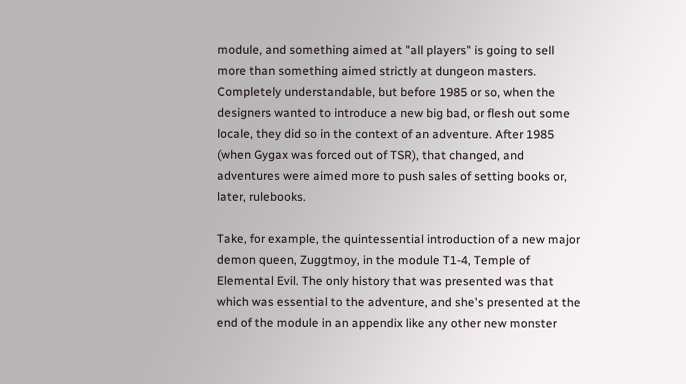module, and something aimed at "all players" is going to sell more than something aimed strictly at dungeon masters. Completely understandable, but before 1985 or so, when the designers wanted to introduce a new big bad, or flesh out some locale, they did so in the context of an adventure. After 1985 (when Gygax was forced out of TSR), that changed, and adventures were aimed more to push sales of setting books or, later, rulebooks.

Take, for example, the quintessential introduction of a new major demon queen, Zuggtmoy, in the module T1-4, Temple of Elemental Evil. The only history that was presented was that which was essential to the adventure, and she's presented at the end of the module in an appendix like any other new monster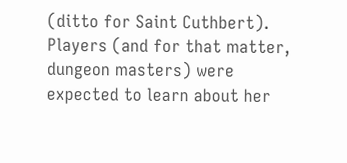(ditto for Saint Cuthbert). Players (and for that matter, dungeon masters) were expected to learn about her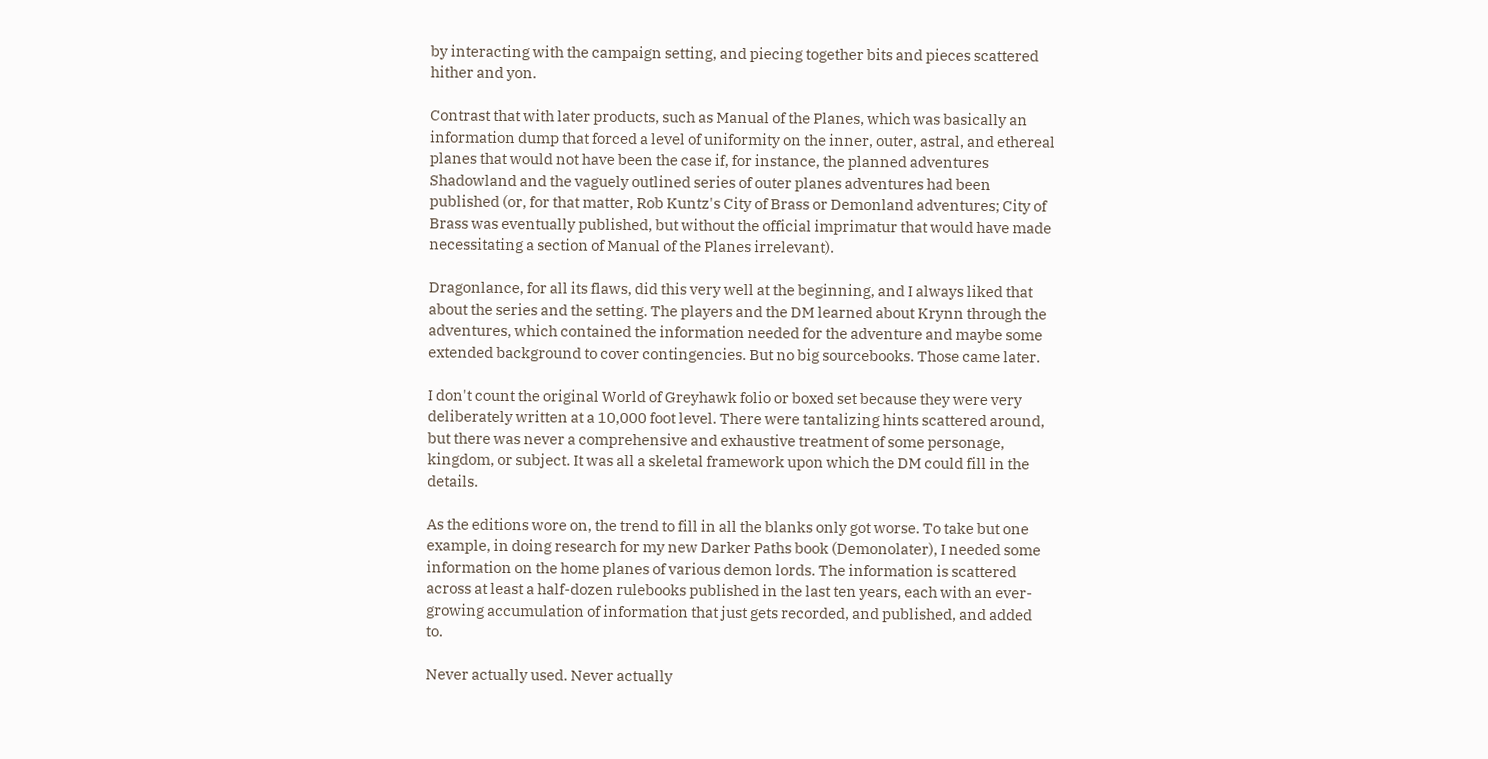by interacting with the campaign setting, and piecing together bits and pieces scattered hither and yon.

Contrast that with later products, such as Manual of the Planes, which was basically an information dump that forced a level of uniformity on the inner, outer, astral, and ethereal planes that would not have been the case if, for instance, the planned adventures Shadowland and the vaguely outlined series of outer planes adventures had been published (or, for that matter, Rob Kuntz's City of Brass or Demonland adventures; City of Brass was eventually published, but without the official imprimatur that would have made necessitating a section of Manual of the Planes irrelevant).

Dragonlance, for all its flaws, did this very well at the beginning, and I always liked that about the series and the setting. The players and the DM learned about Krynn through the adventures, which contained the information needed for the adventure and maybe some extended background to cover contingencies. But no big sourcebooks. Those came later.

I don't count the original World of Greyhawk folio or boxed set because they were very deliberately written at a 10,000 foot level. There were tantalizing hints scattered around, but there was never a comprehensive and exhaustive treatment of some personage, kingdom, or subject. It was all a skeletal framework upon which the DM could fill in the details.

As the editions wore on, the trend to fill in all the blanks only got worse. To take but one example, in doing research for my new Darker Paths book (Demonolater), I needed some information on the home planes of various demon lords. The information is scattered across at least a half-dozen rulebooks published in the last ten years, each with an ever-growing accumulation of information that just gets recorded, and published, and added to.

Never actually used. Never actually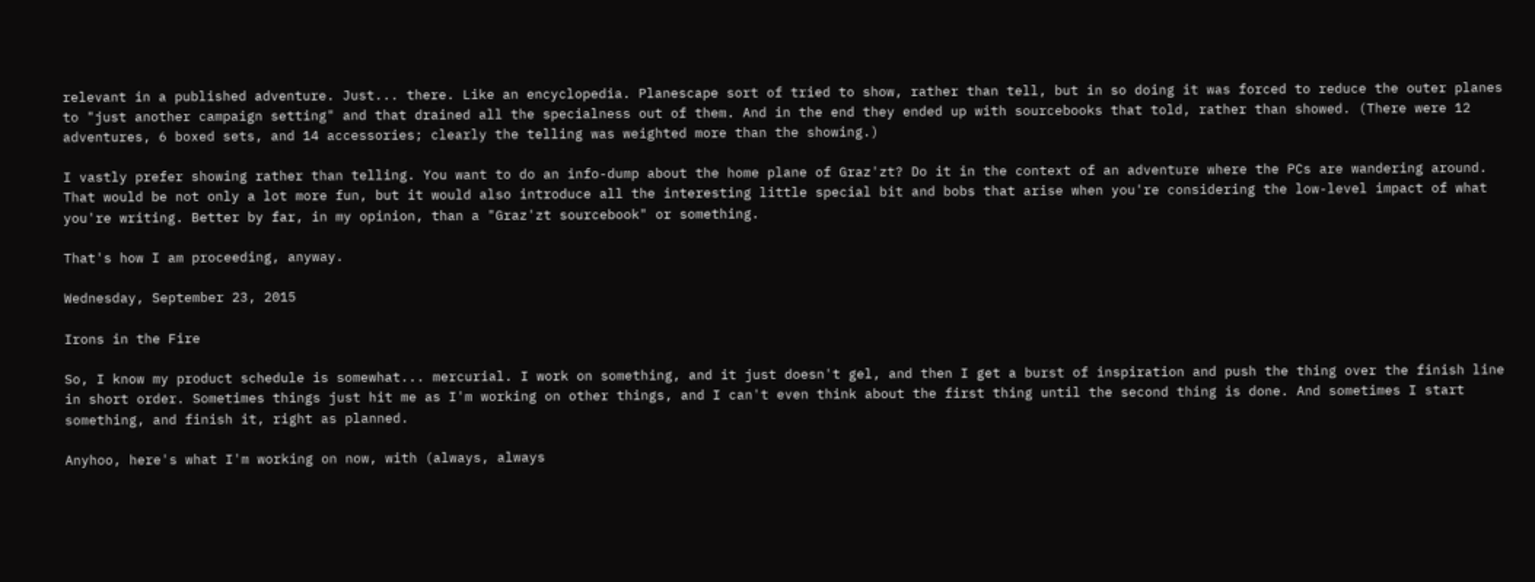relevant in a published adventure. Just... there. Like an encyclopedia. Planescape sort of tried to show, rather than tell, but in so doing it was forced to reduce the outer planes to "just another campaign setting" and that drained all the specialness out of them. And in the end they ended up with sourcebooks that told, rather than showed. (There were 12 adventures, 6 boxed sets, and 14 accessories; clearly the telling was weighted more than the showing.)

I vastly prefer showing rather than telling. You want to do an info-dump about the home plane of Graz'zt? Do it in the context of an adventure where the PCs are wandering around. That would be not only a lot more fun, but it would also introduce all the interesting little special bit and bobs that arise when you're considering the low-level impact of what you're writing. Better by far, in my opinion, than a "Graz'zt sourcebook" or something.

That's how I am proceeding, anyway.

Wednesday, September 23, 2015

Irons in the Fire

So, I know my product schedule is somewhat... mercurial. I work on something, and it just doesn't gel, and then I get a burst of inspiration and push the thing over the finish line in short order. Sometimes things just hit me as I'm working on other things, and I can't even think about the first thing until the second thing is done. And sometimes I start something, and finish it, right as planned.

Anyhoo, here's what I'm working on now, with (always, always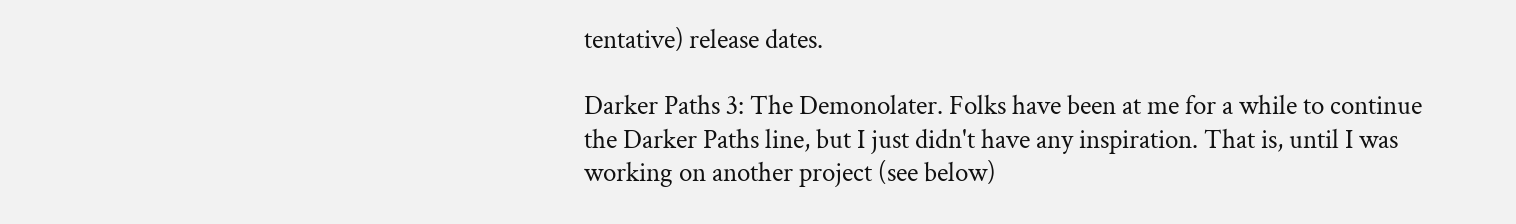tentative) release dates.

Darker Paths 3: The Demonolater. Folks have been at me for a while to continue the Darker Paths line, but I just didn't have any inspiration. That is, until I was working on another project (see below)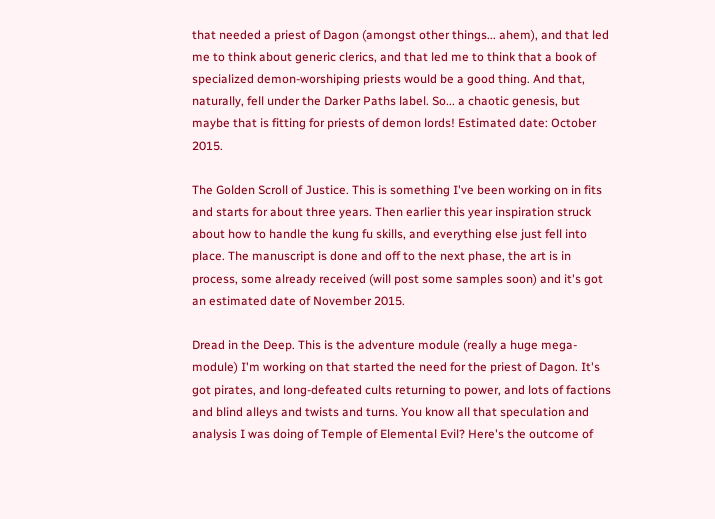that needed a priest of Dagon (amongst other things... ahem), and that led me to think about generic clerics, and that led me to think that a book of specialized demon-worshiping priests would be a good thing. And that, naturally, fell under the Darker Paths label. So... a chaotic genesis, but maybe that is fitting for priests of demon lords! Estimated date: October 2015.

The Golden Scroll of Justice. This is something I've been working on in fits and starts for about three years. Then earlier this year inspiration struck about how to handle the kung fu skills, and everything else just fell into place. The manuscript is done and off to the next phase, the art is in process, some already received (will post some samples soon) and it's got an estimated date of November 2015.

Dread in the Deep. This is the adventure module (really a huge mega-module) I'm working on that started the need for the priest of Dagon. It's got pirates, and long-defeated cults returning to power, and lots of factions and blind alleys and twists and turns. You know all that speculation and analysis I was doing of Temple of Elemental Evil? Here's the outcome of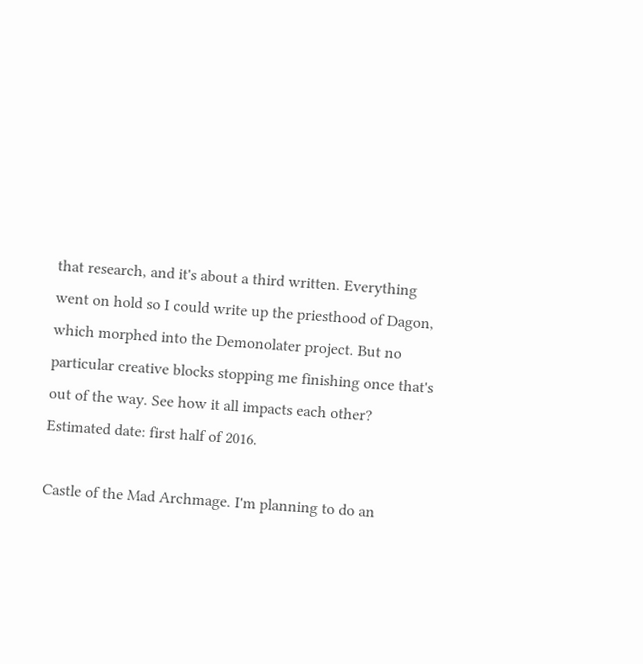that research, and it's about a third written. Everything went on hold so I could write up the priesthood of Dagon, which morphed into the Demonolater project. But no particular creative blocks stopping me finishing once that's out of the way. See how it all impacts each other? Estimated date: first half of 2016.

Castle of the Mad Archmage. I'm planning to do an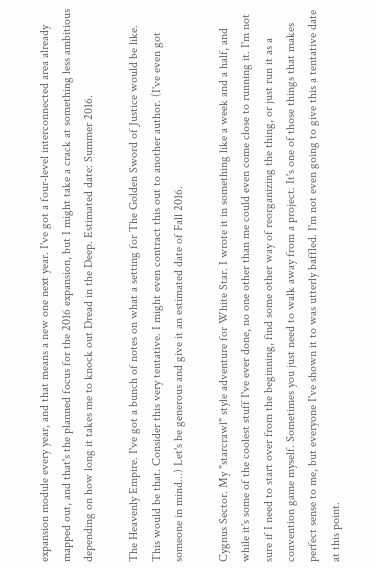expansion module every year, and that means a new one next year. I've got a four-level interconnected area already mapped out, and that's the planned focus for the 2016 expansion, but I might take a crack at something less ambitious depending on how long it takes me to knock out Dread in the Deep. Estimated date: Summer 2016.

The Heavenly Empire. I've got a bunch of notes on what a setting for The Golden Sword of Justice would be like. This would be that. Consider this very tentative. I might even contract this out to another author. (I've even got someone in mind...) Let's be generous and give it an estimated date of Fall 2016.

Cygnus Sector. My "starcrawl" style adventure for White Star. I wrote it in something like a week and a half, and while it's some of the coolest stuff I've ever done, no one other than me could even come close to running it. I'm not sure if I need to start over from the beginning, find some other way of reorganizing the thing, or just run it as a convention game myself. Sometimes you just need to walk away from a project. It's one of those things that makes perfect sense to me, but everyone I've shown it to was utterly baffled. I'm not even going to give this a tentative date at this point.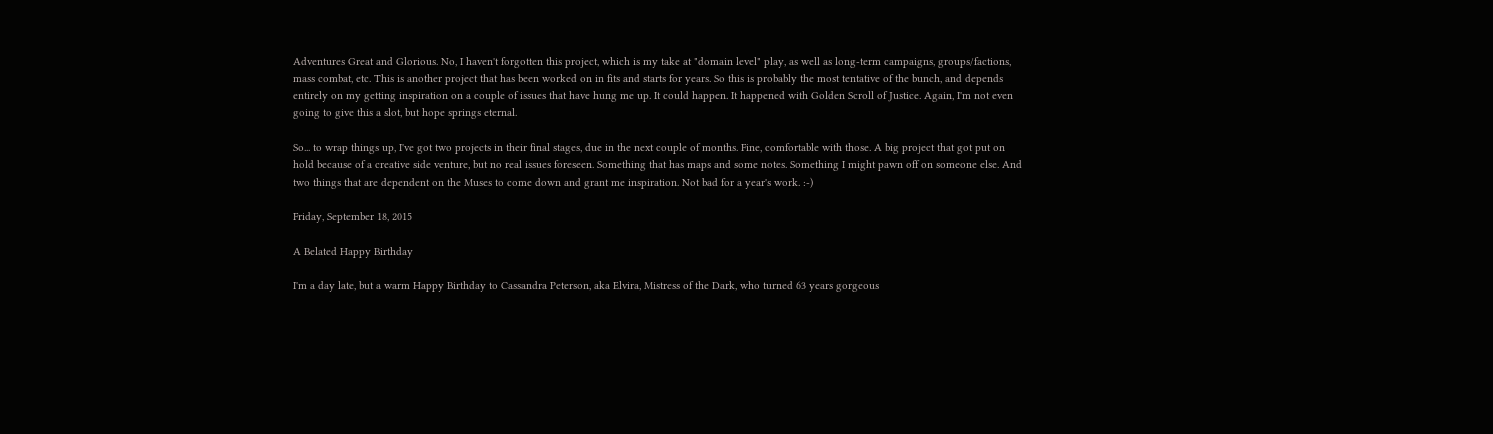Adventures Great and Glorious. No, I haven't forgotten this project, which is my take at "domain level" play, as well as long-term campaigns, groups/factions, mass combat, etc. This is another project that has been worked on in fits and starts for years. So this is probably the most tentative of the bunch, and depends entirely on my getting inspiration on a couple of issues that have hung me up. It could happen. It happened with Golden Scroll of Justice. Again, I'm not even going to give this a slot, but hope springs eternal.

So... to wrap things up, I've got two projects in their final stages, due in the next couple of months. Fine, comfortable with those. A big project that got put on hold because of a creative side venture, but no real issues foreseen. Something that has maps and some notes. Something I might pawn off on someone else. And two things that are dependent on the Muses to come down and grant me inspiration. Not bad for a year's work. :-)

Friday, September 18, 2015

A Belated Happy Birthday

I'm a day late, but a warm Happy Birthday to Cassandra Peterson, aka Elvira, Mistress of the Dark, who turned 63 years gorgeous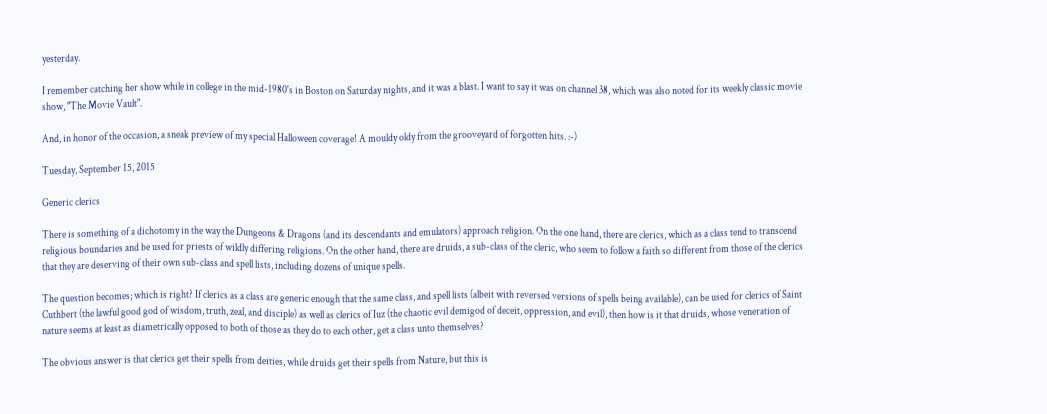yesterday.

I remember catching her show while in college in the mid-1980's in Boston on Saturday nights, and it was a blast. I want to say it was on channel 38, which was also noted for its weekly classic movie show, "The Movie Vault".

And, in honor of the occasion, a sneak preview of my special Halloween coverage! A mouldy oldy from the grooveyard of forgotten hits. :-)

Tuesday, September 15, 2015

Generic clerics

There is something of a dichotomy in the way the Dungeons & Dragons (and its descendants and emulators) approach religion. On the one hand, there are clerics, which as a class tend to transcend religious boundaries and be used for priests of wildly differing religions. On the other hand, there are druids, a sub-class of the cleric, who seem to follow a faith so different from those of the clerics that they are deserving of their own sub-class and spell lists, including dozens of unique spells.

The question becomes; which is right? If clerics as a class are generic enough that the same class, and spell lists (albeit with reversed versions of spells being available), can be used for clerics of Saint Cuthbert (the lawful good god of wisdom, truth, zeal, and disciple) as well as clerics of Iuz (the chaotic evil demigod of deceit, oppression, and evil), then how is it that druids, whose veneration of nature seems at least as diametrically opposed to both of those as they do to each other, get a class unto themselves?

The obvious answer is that clerics get their spells from deities, while druids get their spells from Nature, but this is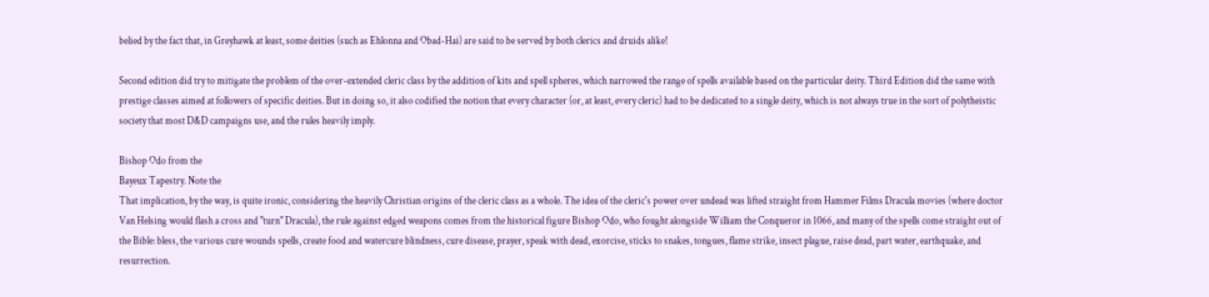belied by the fact that, in Greyhawk at least, some deities (such as Ehlonna and Obad-Hai) are said to be served by both clerics and druids alike!

Second edition did try to mitigate the problem of the over-extended cleric class by the addition of kits and spell spheres, which narrowed the range of spells available based on the particular deity. Third Edition did the same with prestige classes aimed at followers of specific deities. But in doing so, it also codified the notion that every character (or, at least, every cleric) had to be dedicated to a single deity, which is not always true in the sort of polytheistic society that most D&D campaigns use, and the rules heavily imply.

Bishop Odo from the
Bayeux Tapestry. Note the
That implication, by the way, is quite ironic, considering the heavily Christian origins of the cleric class as a whole. The idea of the cleric's power over undead was lifted straight from Hammer Films Dracula movies (where doctor Van Helsing would flash a cross and "turn" Dracula), the rule against edged weapons comes from the historical figure Bishop Odo, who fought alongside William the Conqueror in 1066, and many of the spells come straight out of the Bible: bless, the various cure wounds spells, create food and watercure blindness, cure disease, prayer, speak with dead, exorcise, sticks to snakes, tongues, flame strike, insect plague, raise dead, part water, earthquake, and resurrection.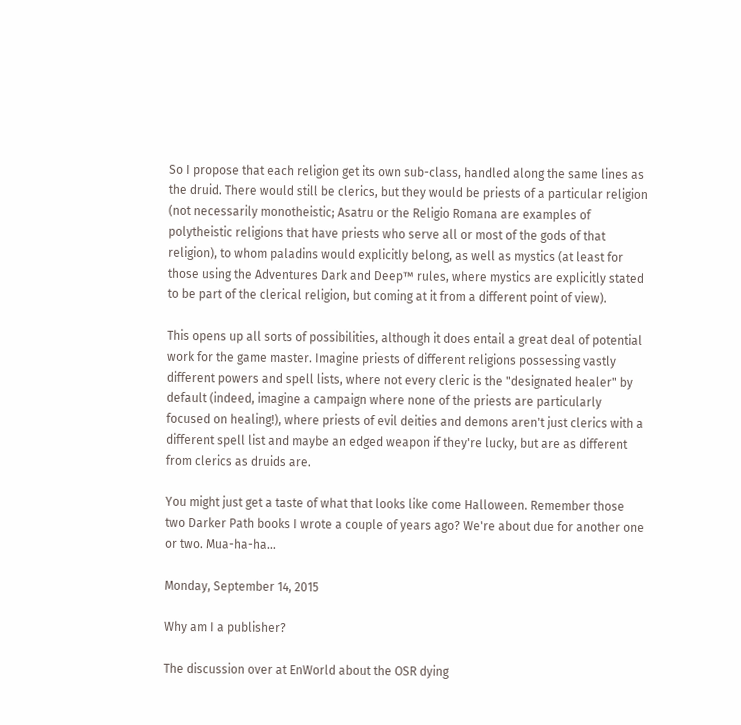So I propose that each religion get its own sub-class, handled along the same lines as the druid. There would still be clerics, but they would be priests of a particular religion (not necessarily monotheistic; Asatru or the Religio Romana are examples of polytheistic religions that have priests who serve all or most of the gods of that religion), to whom paladins would explicitly belong, as well as mystics (at least for those using the Adventures Dark and Deep™ rules, where mystics are explicitly stated to be part of the clerical religion, but coming at it from a different point of view).

This opens up all sorts of possibilities, although it does entail a great deal of potential work for the game master. Imagine priests of different religions possessing vastly different powers and spell lists, where not every cleric is the "designated healer" by default (indeed, imagine a campaign where none of the priests are particularly focused on healing!), where priests of evil deities and demons aren't just clerics with a different spell list and maybe an edged weapon if they're lucky, but are as different from clerics as druids are.

You might just get a taste of what that looks like come Halloween. Remember those two Darker Path books I wrote a couple of years ago? We're about due for another one or two. Mua-ha-ha...

Monday, September 14, 2015

Why am I a publisher?

The discussion over at EnWorld about the OSR dying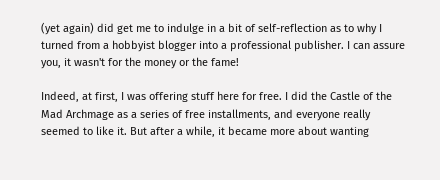(yet again) did get me to indulge in a bit of self-reflection as to why I turned from a hobbyist blogger into a professional publisher. I can assure you, it wasn't for the money or the fame!

Indeed, at first, I was offering stuff here for free. I did the Castle of the Mad Archmage as a series of free installments, and everyone really seemed to like it. But after a while, it became more about wanting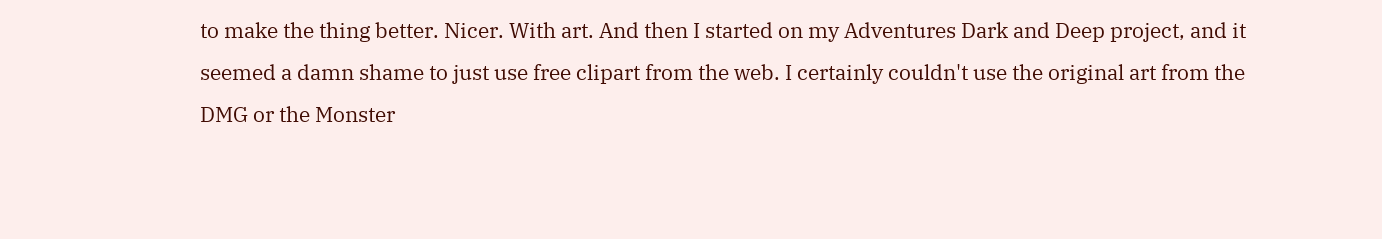to make the thing better. Nicer. With art. And then I started on my Adventures Dark and Deep project, and it seemed a damn shame to just use free clipart from the web. I certainly couldn't use the original art from the DMG or the Monster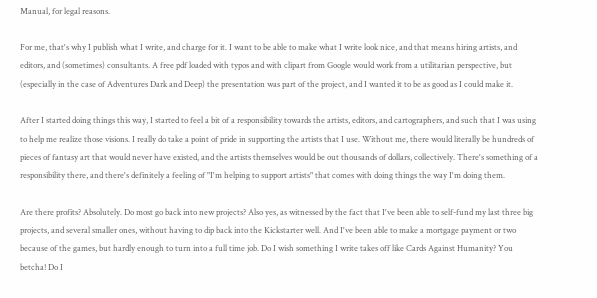Manual, for legal reasons.

For me, that's why I publish what I write, and charge for it. I want to be able to make what I write look nice, and that means hiring artists, and editors, and (sometimes) consultants. A free pdf loaded with typos and with clipart from Google would work from a utilitarian perspective, but (especially in the case of Adventures Dark and Deep) the presentation was part of the project, and I wanted it to be as good as I could make it.

After I started doing things this way, I started to feel a bit of a responsibility towards the artists, editors, and cartographers, and such that I was using to help me realize those visions. I really do take a point of pride in supporting the artists that I use. Without me, there would literally be hundreds of pieces of fantasy art that would never have existed, and the artists themselves would be out thousands of dollars, collectively. There's something of a responsibility there, and there's definitely a feeling of "I'm helping to support artists" that comes with doing things the way I'm doing them.

Are there profits? Absolutely. Do most go back into new projects? Also yes, as witnessed by the fact that I've been able to self-fund my last three big projects, and several smaller ones, without having to dip back into the Kickstarter well. And I've been able to make a mortgage payment or two because of the games, but hardly enough to turn into a full time job. Do I wish something I write takes off like Cards Against Humanity? You betcha! Do I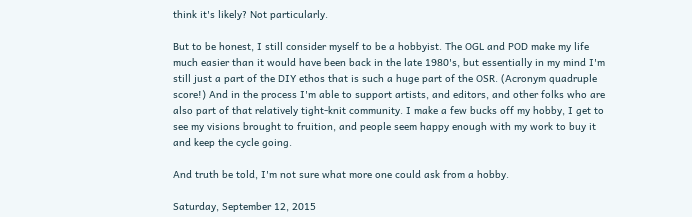think it's likely? Not particularly.

But to be honest, I still consider myself to be a hobbyist. The OGL and POD make my life much easier than it would have been back in the late 1980's, but essentially in my mind I'm still just a part of the DIY ethos that is such a huge part of the OSR. (Acronym quadruple score!) And in the process I'm able to support artists, and editors, and other folks who are also part of that relatively tight-knit community. I make a few bucks off my hobby, I get to see my visions brought to fruition, and people seem happy enough with my work to buy it and keep the cycle going.

And truth be told, I'm not sure what more one could ask from a hobby.

Saturday, September 12, 2015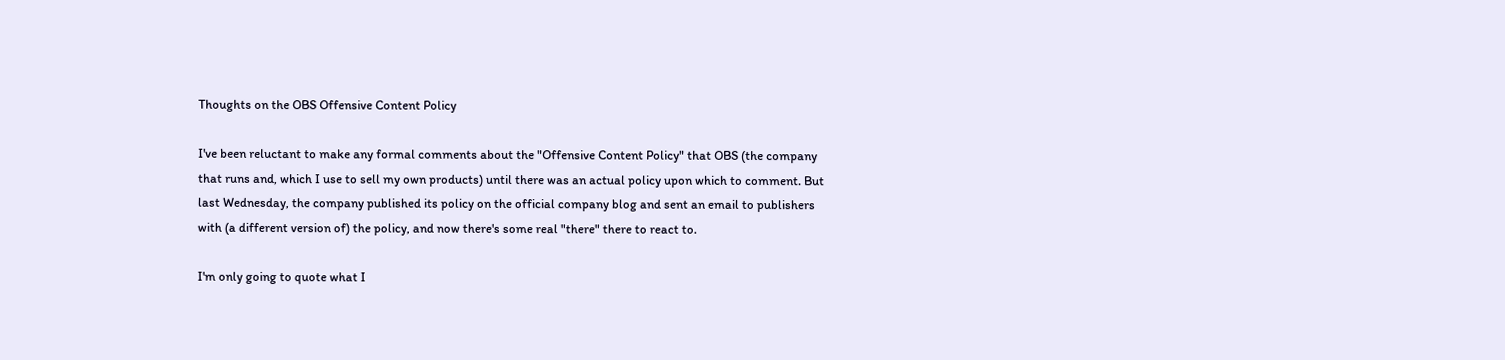Thoughts on the OBS Offensive Content Policy

I've been reluctant to make any formal comments about the "Offensive Content Policy" that OBS (the company that runs and, which I use to sell my own products) until there was an actual policy upon which to comment. But last Wednesday, the company published its policy on the official company blog and sent an email to publishers with (a different version of) the policy, and now there's some real "there" there to react to.

I'm only going to quote what I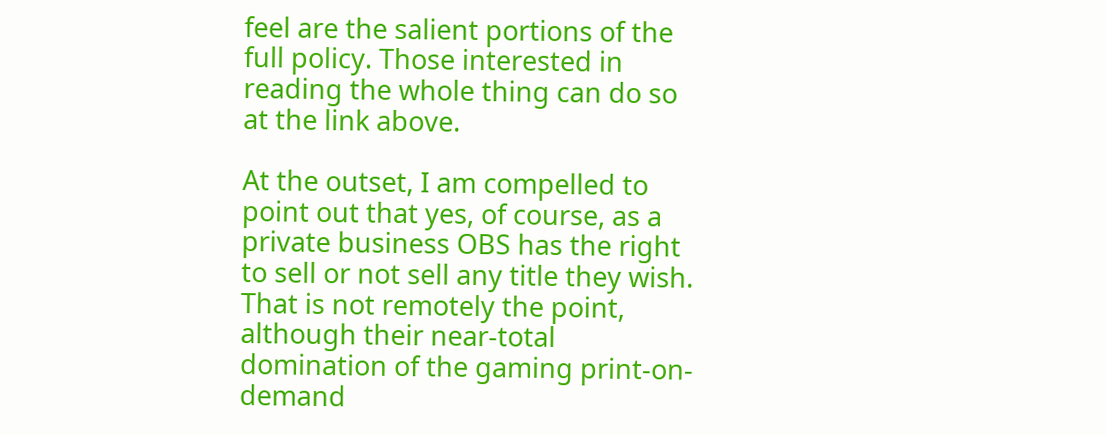feel are the salient portions of the full policy. Those interested in reading the whole thing can do so at the link above.

At the outset, I am compelled to point out that yes, of course, as a private business OBS has the right to sell or not sell any title they wish. That is not remotely the point, although their near-total domination of the gaming print-on-demand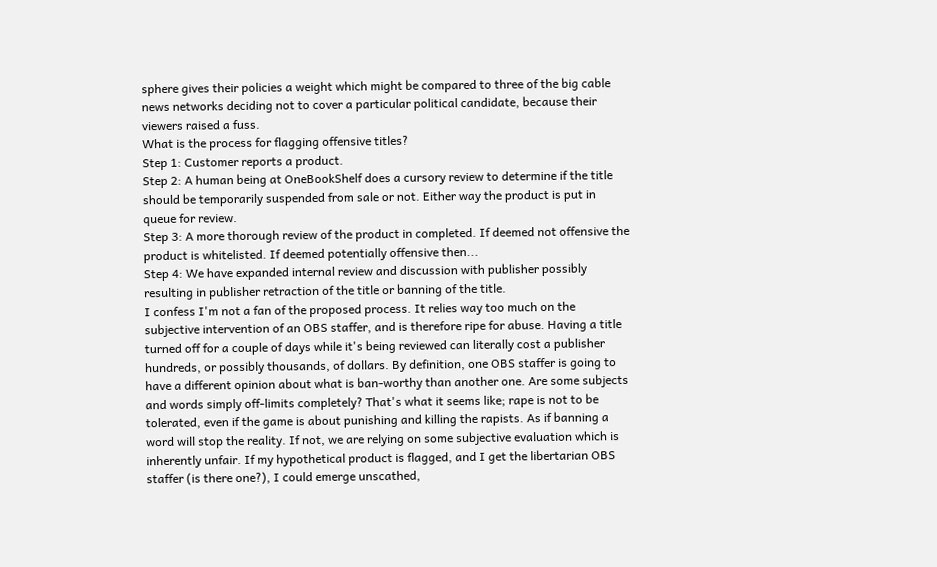sphere gives their policies a weight which might be compared to three of the big cable news networks deciding not to cover a particular political candidate, because their viewers raised a fuss.
What is the process for flagging offensive titles?
Step 1: Customer reports a product.
Step 2: A human being at OneBookShelf does a cursory review to determine if the title should be temporarily suspended from sale or not. Either way the product is put in queue for review.
Step 3: A more thorough review of the product in completed. If deemed not offensive the product is whitelisted. If deemed potentially offensive then...
Step 4: We have expanded internal review and discussion with publisher possibly resulting in publisher retraction of the title or banning of the title.
I confess I'm not a fan of the proposed process. It relies way too much on the subjective intervention of an OBS staffer, and is therefore ripe for abuse. Having a title turned off for a couple of days while it's being reviewed can literally cost a publisher hundreds, or possibly thousands, of dollars. By definition, one OBS staffer is going to have a different opinion about what is ban-worthy than another one. Are some subjects and words simply off-limits completely? That's what it seems like; rape is not to be tolerated, even if the game is about punishing and killing the rapists. As if banning a word will stop the reality. If not, we are relying on some subjective evaluation which is inherently unfair. If my hypothetical product is flagged, and I get the libertarian OBS staffer (is there one?), I could emerge unscathed,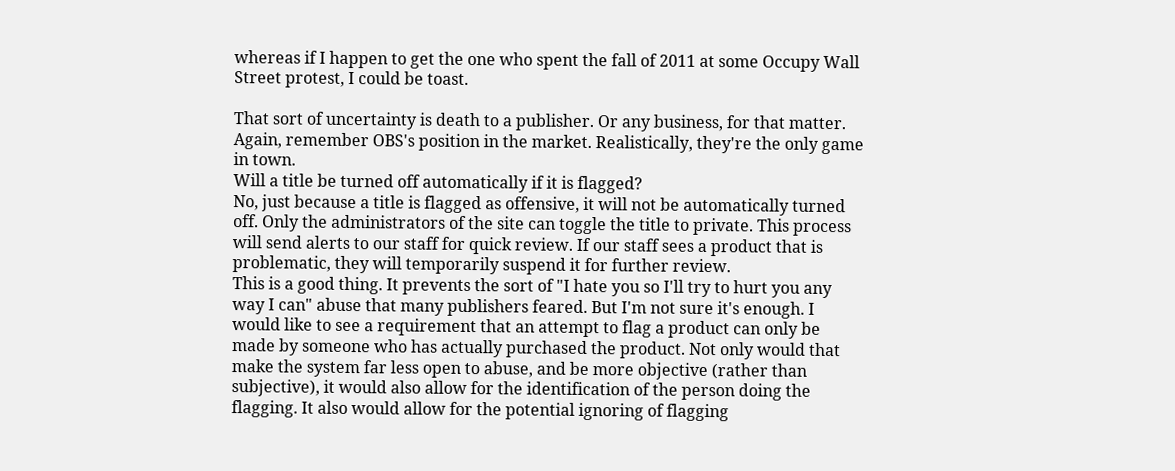whereas if I happen to get the one who spent the fall of 2011 at some Occupy Wall Street protest, I could be toast.

That sort of uncertainty is death to a publisher. Or any business, for that matter. Again, remember OBS's position in the market. Realistically, they're the only game in town.
Will a title be turned off automatically if it is flagged?
No, just because a title is flagged as offensive, it will not be automatically turned off. Only the administrators of the site can toggle the title to private. This process will send alerts to our staff for quick review. If our staff sees a product that is problematic, they will temporarily suspend it for further review.
This is a good thing. It prevents the sort of "I hate you so I'll try to hurt you any way I can" abuse that many publishers feared. But I'm not sure it's enough. I would like to see a requirement that an attempt to flag a product can only be made by someone who has actually purchased the product. Not only would that make the system far less open to abuse, and be more objective (rather than subjective), it would also allow for the identification of the person doing the flagging. It also would allow for the potential ignoring of flagging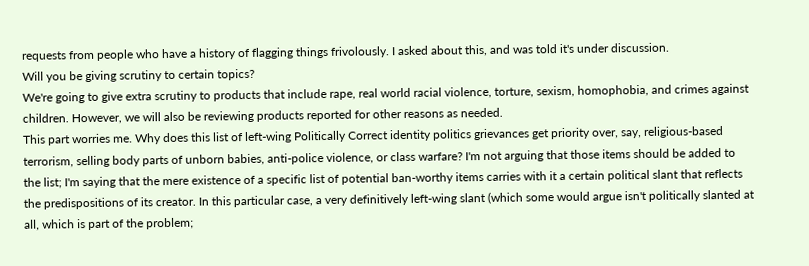requests from people who have a history of flagging things frivolously. I asked about this, and was told it's under discussion.
Will you be giving scrutiny to certain topics?
We're going to give extra scrutiny to products that include rape, real world racial violence, torture, sexism, homophobia, and crimes against children. However, we will also be reviewing products reported for other reasons as needed.
This part worries me. Why does this list of left-wing Politically Correct identity politics grievances get priority over, say, religious-based terrorism, selling body parts of unborn babies, anti-police violence, or class warfare? I'm not arguing that those items should be added to the list; I'm saying that the mere existence of a specific list of potential ban-worthy items carries with it a certain political slant that reflects the predispositions of its creator. In this particular case, a very definitively left-wing slant (which some would argue isn't politically slanted at all, which is part of the problem;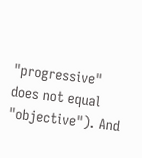"progressive" does not equal "objective"). And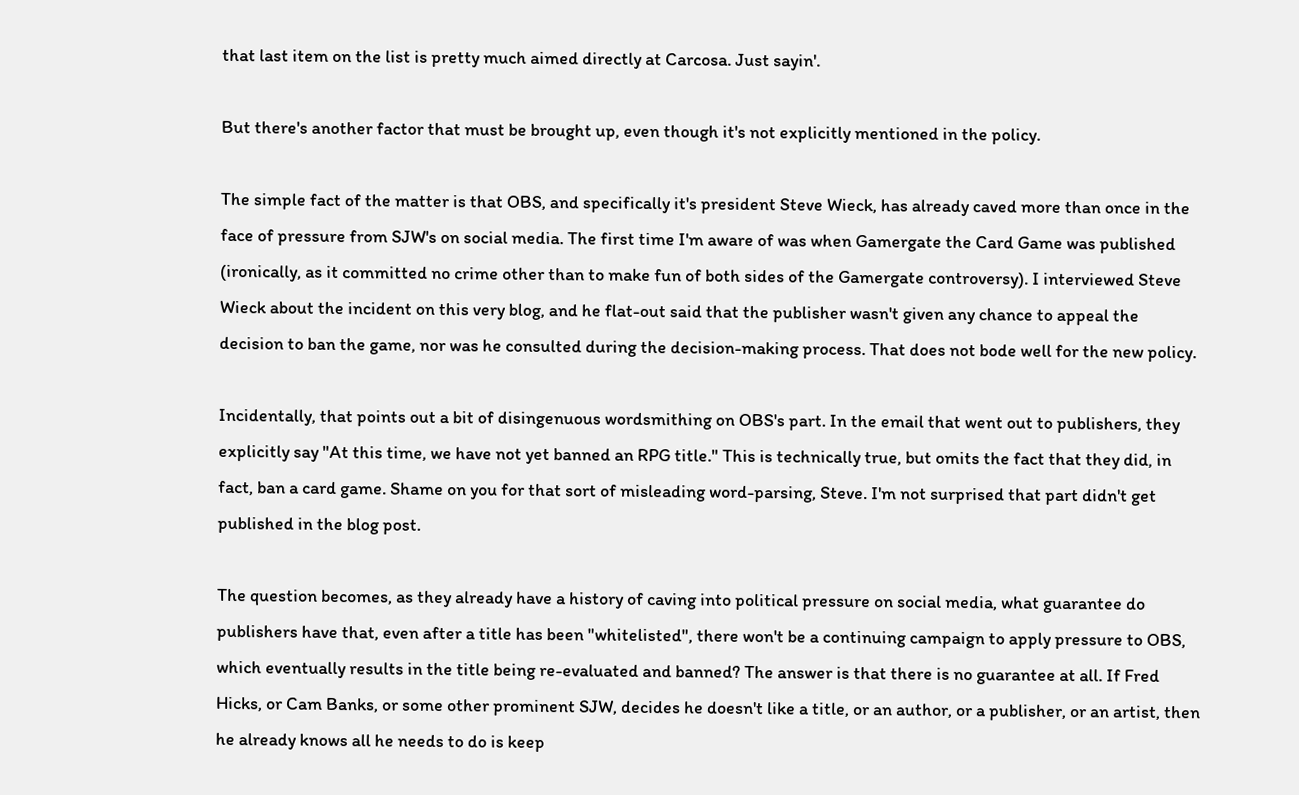that last item on the list is pretty much aimed directly at Carcosa. Just sayin'.

But there's another factor that must be brought up, even though it's not explicitly mentioned in the policy.

The simple fact of the matter is that OBS, and specifically it's president Steve Wieck, has already caved more than once in the face of pressure from SJW's on social media. The first time I'm aware of was when Gamergate the Card Game was published (ironically, as it committed no crime other than to make fun of both sides of the Gamergate controversy). I interviewed Steve Wieck about the incident on this very blog, and he flat-out said that the publisher wasn't given any chance to appeal the decision to ban the game, nor was he consulted during the decision-making process. That does not bode well for the new policy.

Incidentally, that points out a bit of disingenuous wordsmithing on OBS's part. In the email that went out to publishers, they explicitly say "At this time, we have not yet banned an RPG title." This is technically true, but omits the fact that they did, in fact, ban a card game. Shame on you for that sort of misleading word-parsing, Steve. I'm not surprised that part didn't get published in the blog post.

The question becomes, as they already have a history of caving into political pressure on social media, what guarantee do publishers have that, even after a title has been "whitelisted", there won't be a continuing campaign to apply pressure to OBS, which eventually results in the title being re-evaluated and banned? The answer is that there is no guarantee at all. If Fred Hicks, or Cam Banks, or some other prominent SJW, decides he doesn't like a title, or an author, or a publisher, or an artist, then he already knows all he needs to do is keep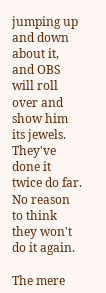jumping up and down about it, and OBS will roll over and show him its jewels. They've done it twice do far. No reason to think they won't do it again.

The mere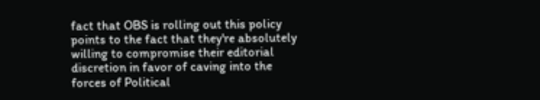fact that OBS is rolling out this policy points to the fact that they're absolutely willing to compromise their editorial discretion in favor of caving into the forces of Political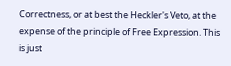Correctness, or at best the Heckler's Veto, at the expense of the principle of Free Expression. This is just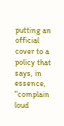putting an official cover to a policy that says, in essence, "complain loud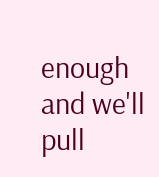enough and we'll pull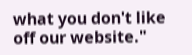what you don't like off our website."